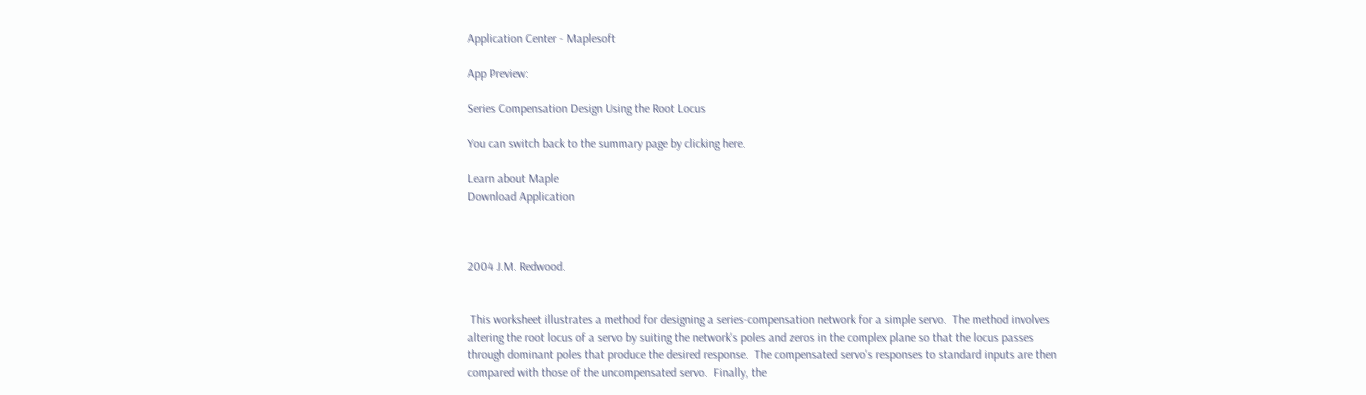Application Center - Maplesoft

App Preview:

Series Compensation Design Using the Root Locus

You can switch back to the summary page by clicking here.

Learn about Maple
Download Application



2004 J.M. Redwood.


 This worksheet illustrates a method for designing a series-compensation network for a simple servo.  The method involves altering the root locus of a servo by suiting the network's poles and zeros in the complex plane so that the locus passes through dominant poles that produce the desired response.  The compensated servo's responses to standard inputs are then compared with those of the uncompensated servo.  Finally, the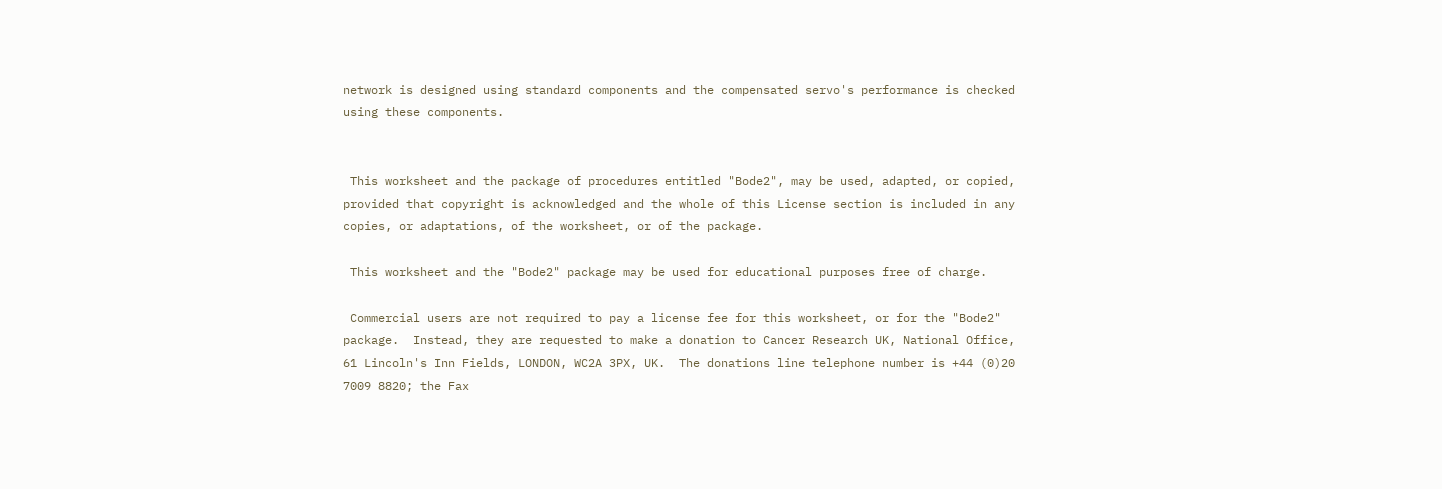network is designed using standard components and the compensated servo's performance is checked using these components.


 This worksheet and the package of procedures entitled "Bode2", may be used, adapted, or copied, provided that copyright is acknowledged and the whole of this License section is included in any copies, or adaptations, of the worksheet, or of the package.

 This worksheet and the "Bode2" package may be used for educational purposes free of charge.

 Commercial users are not required to pay a license fee for this worksheet, or for the "Bode2" package.  Instead, they are requested to make a donation to Cancer Research UK, National Office, 61 Lincoln's Inn Fields, LONDON, WC2A 3PX, UK.  The donations line telephone number is +44 (0)20 7009 8820; the Fax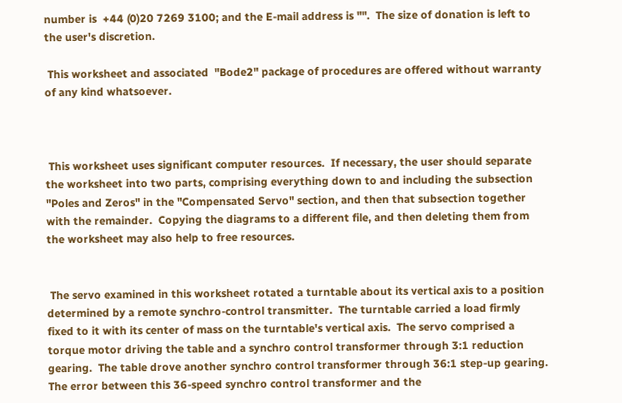number is  +44 (0)20 7269 3100; and the E-mail address is "".  The size of donation is left to the user's discretion.

 This worksheet and associated  "Bode2" package of procedures are offered without warranty of any kind whatsoever.



 This worksheet uses significant computer resources.  If necessary, the user should separate the worksheet into two parts, comprising everything down to and including the subsection "Poles and Zeros" in the "Compensated Servo" section, and then that subsection together with the remainder.  Copying the diagrams to a different file, and then deleting them from the worksheet may also help to free resources.


 The servo examined in this worksheet rotated a turntable about its vertical axis to a position determined by a remote synchro-control transmitter.  The turntable carried a load firmly fixed to it with its center of mass on the turntable's vertical axis.  The servo comprised a torque motor driving the table and a synchro control transformer through 3:1 reduction gearing.  The table drove another synchro control transformer through 36:1 step-up gearing.  The error between this 36-speed synchro control transformer and the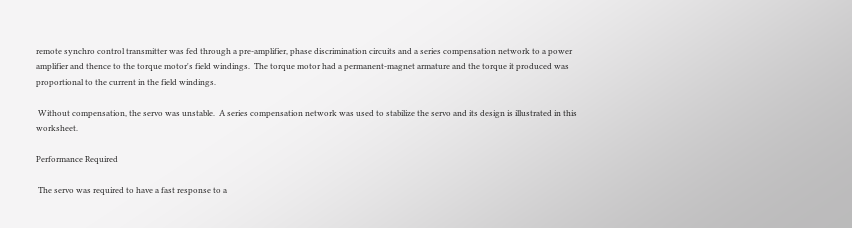remote synchro control transmitter was fed through a pre-amplifier, phase discrimination circuits and a series compensation network to a power amplifier and thence to the torque motor's field windings.  The torque motor had a permanent-magnet armature and the torque it produced was proportional to the current in the field windings.

 Without compensation, the servo was unstable.  A series compensation network was used to stabilize the servo and its design is illustrated in this worksheet.

Performance Required

 The servo was required to have a fast response to a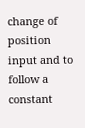change of position input and to follow a constant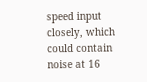speed input closely, which could contain noise at 16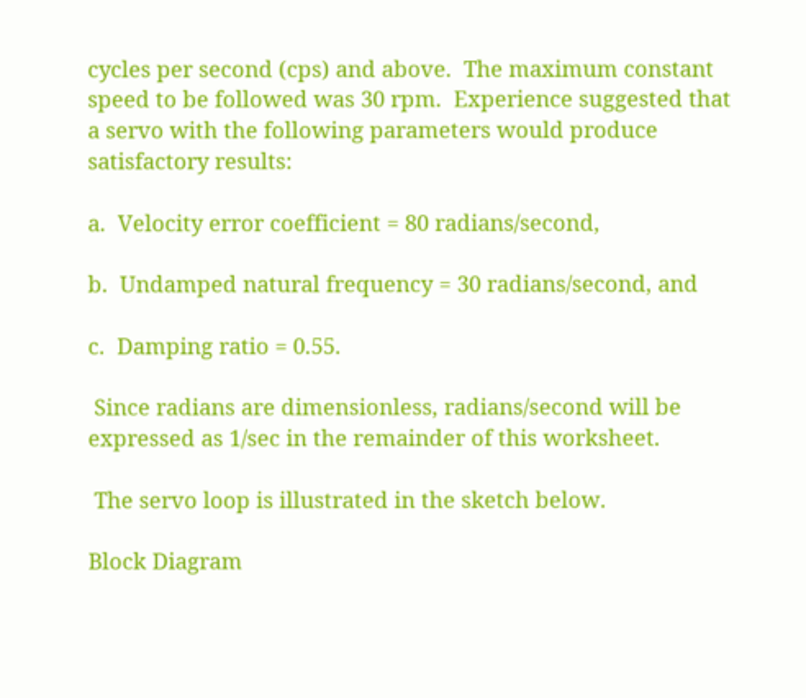cycles per second (cps) and above.  The maximum constant speed to be followed was 30 rpm.  Experience suggested that a servo with the following parameters would produce satisfactory results:

a.  Velocity error coefficient = 80 radians/second,

b.  Undamped natural frequency = 30 radians/second, and

c.  Damping ratio = 0.55.

 Since radians are dimensionless, radians/second will be expressed as 1/sec in the remainder of this worksheet.

 The servo loop is illustrated in the sketch below.

Block Diagram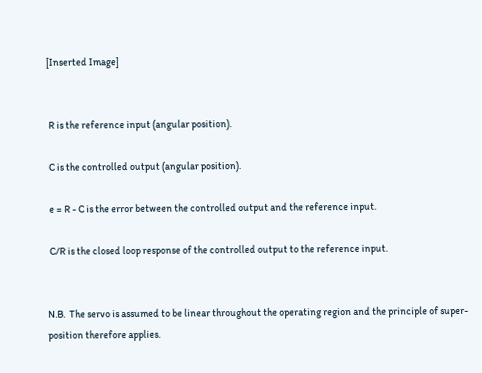[Inserted Image]


 R is the reference input (angular position).

 C is the controlled output (angular position).

 e = R - C is the error between the controlled output and the reference input.

 C/R is the closed loop response of the controlled output to the reference input.


N.B.  The servo is assumed to be linear throughout the operating region and the principle of super-position therefore applies.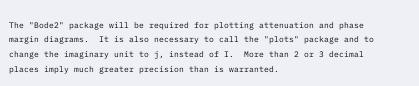The "Bode2" package will be required for plotting attenuation and phase margin diagrams.  It is also necessary to call the "plots" package and to change the imaginary unit to j, instead of I.  More than 2 or 3 decimal places imply much greater precision than is warranted.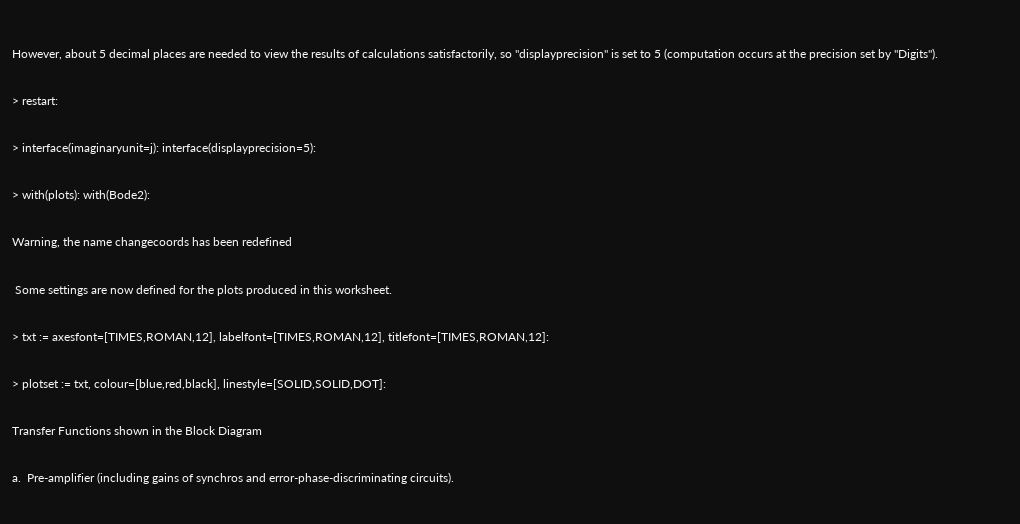However, about 5 decimal places are needed to view the results of calculations satisfactorily, so "displayprecision" is set to 5 (computation occurs at the precision set by "Digits").

> restart:

> interface(imaginaryunit=j): interface(displayprecision=5):

> with(plots): with(Bode2):

Warning, the name changecoords has been redefined

 Some settings are now defined for the plots produced in this worksheet.

> txt := axesfont=[TIMES,ROMAN,12], labelfont=[TIMES,ROMAN,12], titlefont=[TIMES,ROMAN,12]:

> plotset := txt, colour=[blue,red,black], linestyle=[SOLID,SOLID,DOT]:

Transfer Functions shown in the Block Diagram

a.  Pre-amplifier (including gains of synchros and error-phase-discriminating circuits).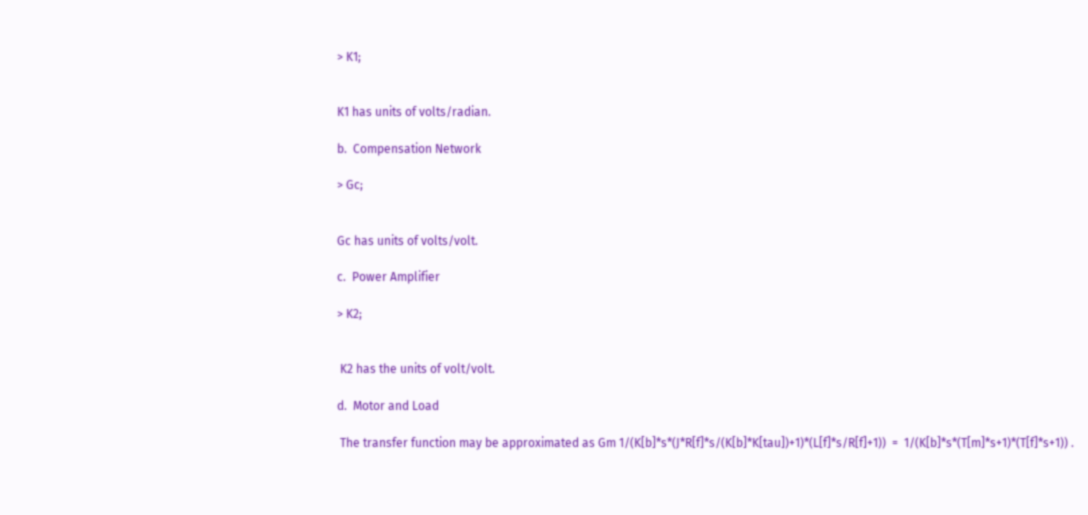> K1;


K1 has units of volts/radian.

b.  Compensation Network

> Gc;


Gc has units of volts/volt.

c.  Power Amplifier

> K2;


 K2 has the units of volt/volt.

d.  Motor and Load

 The transfer function may be approximated as Gm 1/(K[b]*s*(J*R[f]*s/(K[b]*K[tau])+1)*(L[f]*s/R[f]+1))  =  1/(K[b]*s*(T[m]*s+1)*(T[f]*s+1)) .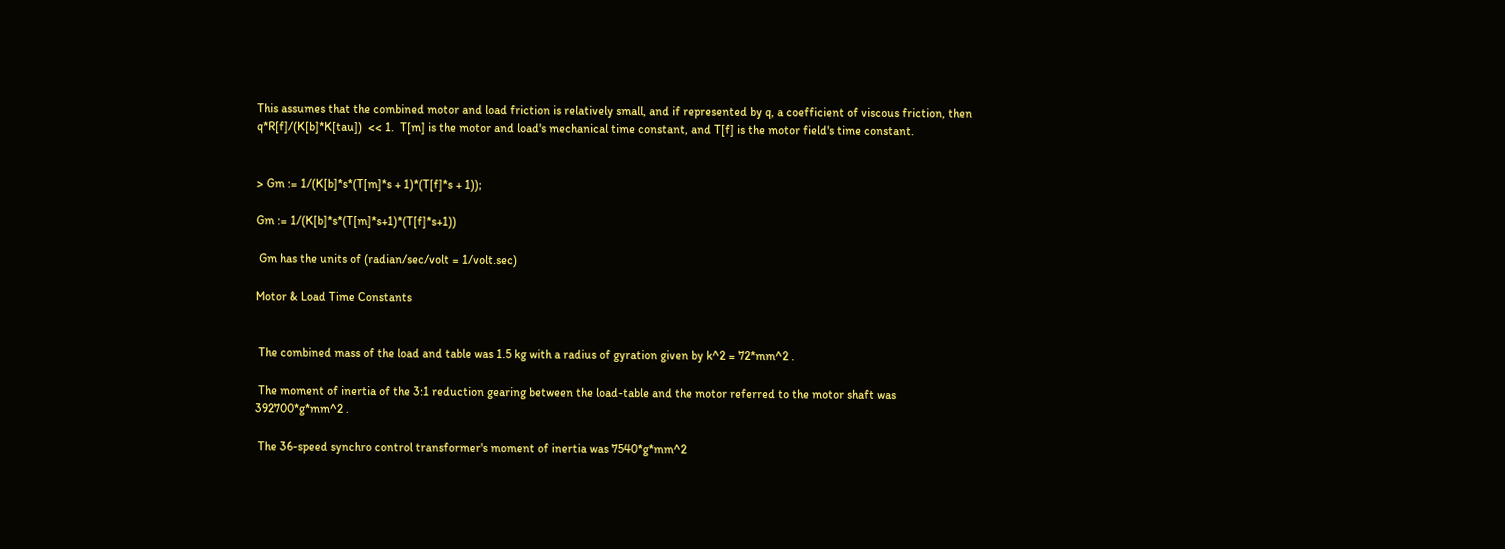This assumes that the combined motor and load friction is relatively small, and if represented by q, a coefficient of viscous friction, then q*R[f]/(K[b]*K[tau])  << 1.  T[m] is the motor and load's mechanical time constant, and T[f] is the motor field's time constant.


> Gm := 1/(K[b]*s*(T[m]*s + 1)*(T[f]*s + 1));

Gm := 1/(K[b]*s*(T[m]*s+1)*(T[f]*s+1))

 Gm has the units of (radian/sec/volt = 1/volt.sec)

Motor & Load Time Constants


 The combined mass of the load and table was 1.5 kg with a radius of gyration given by k^2 = 72*mm^2 .

 The moment of inertia of the 3:1 reduction gearing between the load-table and the motor referred to the motor shaft was 392700*g*mm^2 .

 The 36-speed synchro control transformer's moment of inertia was 7540*g*mm^2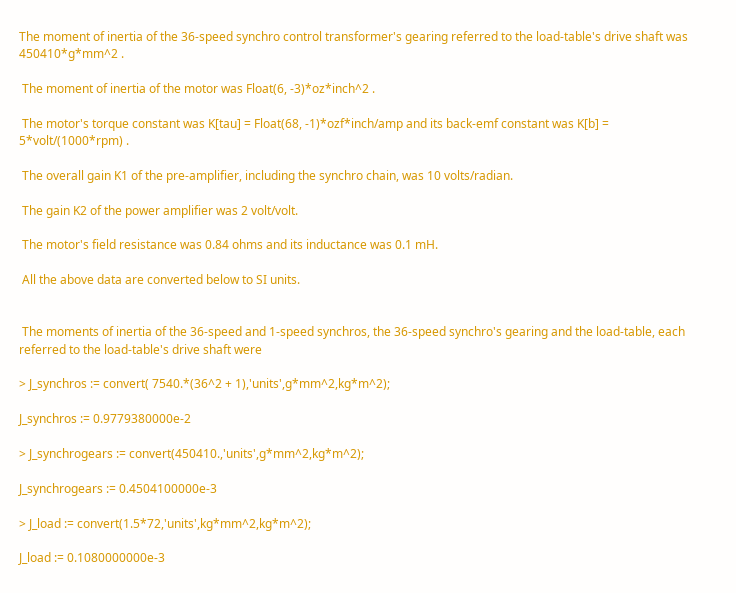The moment of inertia of the 36-speed synchro control transformer's gearing referred to the load-table's drive shaft was 450410*g*mm^2 .

 The moment of inertia of the motor was Float(6, -3)*oz*inch^2 .

 The motor's torque constant was K[tau] = Float(68, -1)*ozf*inch/amp and its back-emf constant was K[b] = 5*volt/(1000*rpm) .

 The overall gain K1 of the pre-amplifier, including the synchro chain, was 10 volts/radian.

 The gain K2 of the power amplifier was 2 volt/volt.

 The motor's field resistance was 0.84 ohms and its inductance was 0.1 mH.

 All the above data are converted below to SI units.


 The moments of inertia of the 36-speed and 1-speed synchros, the 36-speed synchro's gearing and the load-table, each referred to the load-table's drive shaft were

> J_synchros := convert( 7540.*(36^2 + 1),'units',g*mm^2,kg*m^2);

J_synchros := 0.9779380000e-2

> J_synchrogears := convert(450410.,'units',g*mm^2,kg*m^2);

J_synchrogears := 0.4504100000e-3

> J_load := convert(1.5*72,'units',kg*mm^2,kg*m^2);

J_load := 0.1080000000e-3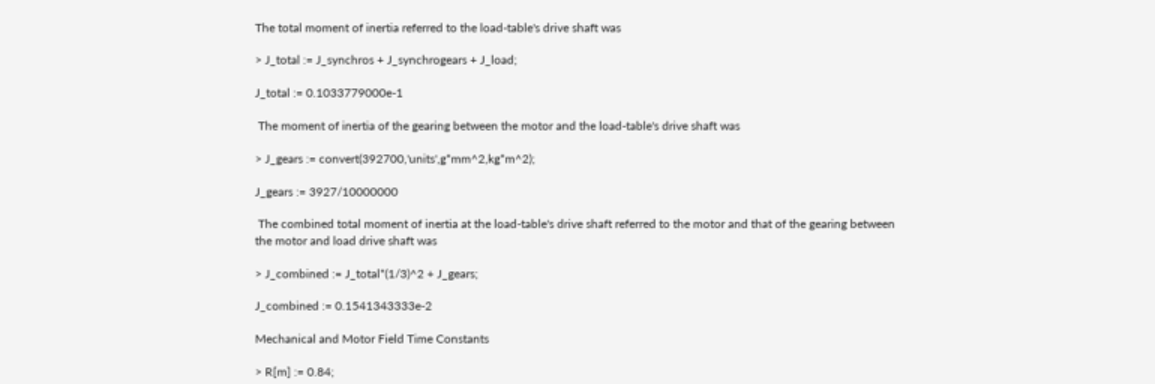The total moment of inertia referred to the load-table's drive shaft was

> J_total := J_synchros + J_synchrogears + J_load;

J_total := 0.1033779000e-1

 The moment of inertia of the gearing between the motor and the load-table's drive shaft was

> J_gears := convert(392700,'units',g*mm^2,kg*m^2);

J_gears := 3927/10000000

 The combined total moment of inertia at the load-table's drive shaft referred to the motor and that of the gearing between the motor and load drive shaft was

> J_combined := J_total*(1/3)^2 + J_gears;

J_combined := 0.1541343333e-2

Mechanical and Motor Field Time Constants

> R[m] := 0.84;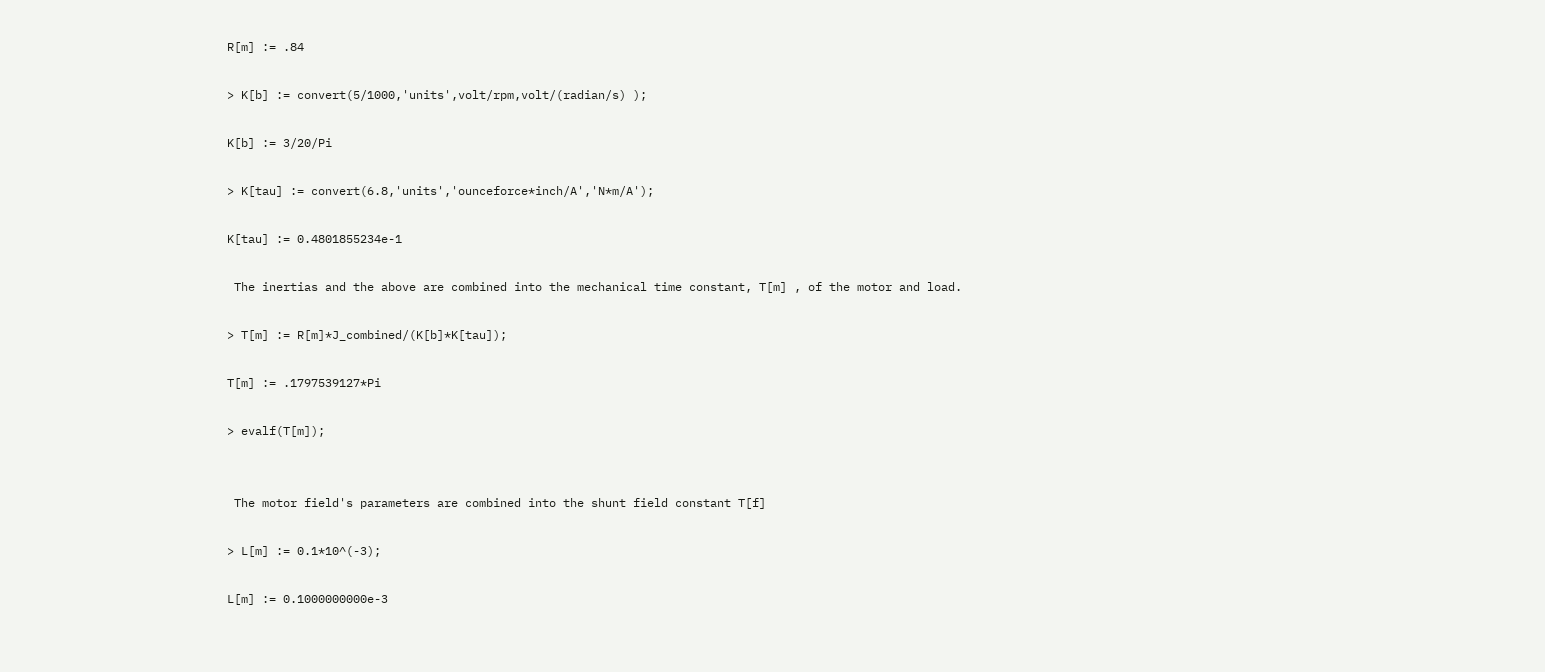R[m] := .84

> K[b] := convert(5/1000,'units',volt/rpm,volt/(radian/s) );

K[b] := 3/20/Pi

> K[tau] := convert(6.8,'units','ounceforce*inch/A','N*m/A');

K[tau] := 0.4801855234e-1

 The inertias and the above are combined into the mechanical time constant, T[m] , of the motor and load.

> T[m] := R[m]*J_combined/(K[b]*K[tau]);

T[m] := .1797539127*Pi

> evalf(T[m]);


 The motor field's parameters are combined into the shunt field constant T[f]

> L[m] := 0.1*10^(-3);

L[m] := 0.1000000000e-3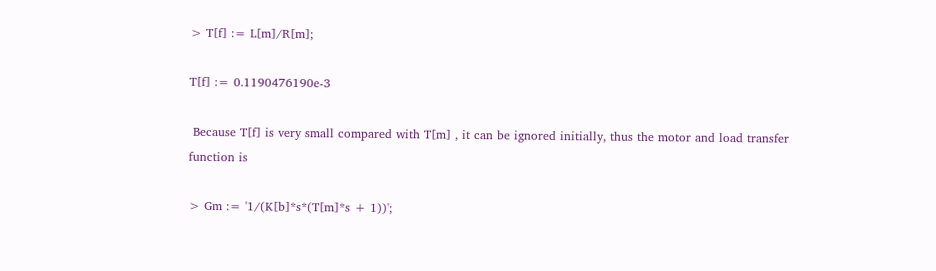> T[f] := L[m]/R[m];

T[f] := 0.1190476190e-3

 Because T[f] is very small compared with T[m] , it can be ignored initially, thus the motor and load transfer function is

> Gm := '1/(K[b]*s*(T[m]*s + 1))';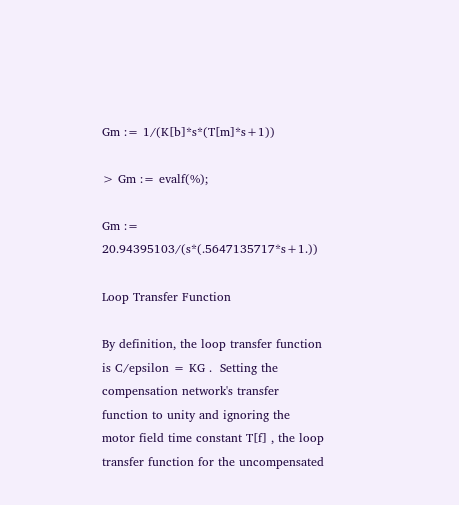Gm := 1/(K[b]*s*(T[m]*s+1))

> Gm := evalf(%);

Gm := 20.94395103/(s*(.5647135717*s+1.))

Loop Transfer Function

By definition, the loop transfer function is C/epsilon = KG .  Setting the compensation network's transfer function to unity and ignoring the motor field time constant T[f] , the loop transfer function for the uncompensated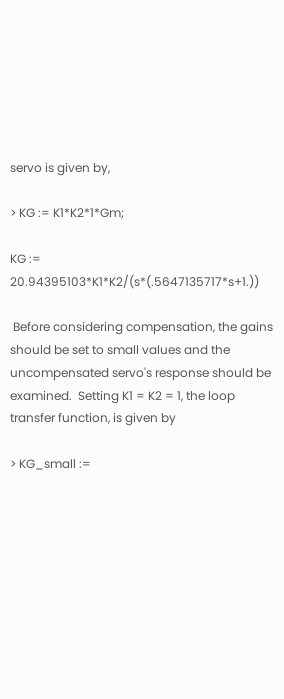servo is given by,

> KG := K1*K2*1*Gm;

KG := 20.94395103*K1*K2/(s*(.5647135717*s+1.))

 Before considering compensation, the gains should be set to small values and the uncompensated servo's response should be examined.  Setting K1 = K2 = 1, the loop transfer function, is given by

> KG_small :=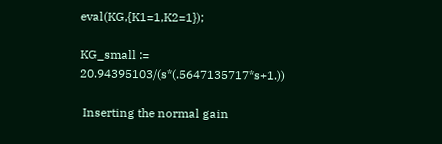eval(KG,{K1=1,K2=1});

KG_small := 20.94395103/(s*(.5647135717*s+1.))

 Inserting the normal gain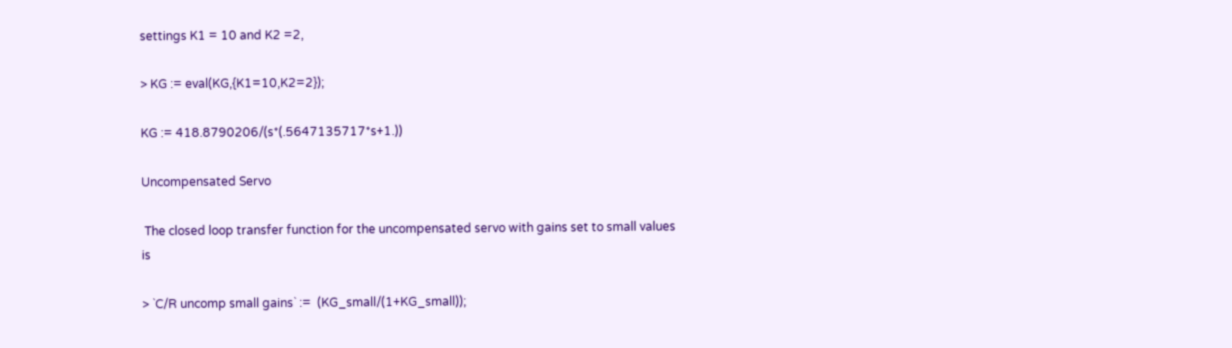settings K1 = 10 and K2 =2,

> KG := eval(KG,{K1=10,K2=2});

KG := 418.8790206/(s*(.5647135717*s+1.))

Uncompensated Servo

 The closed loop transfer function for the uncompensated servo with gains set to small values is

> `C/R uncomp small gains` :=  (KG_small/(1+KG_small));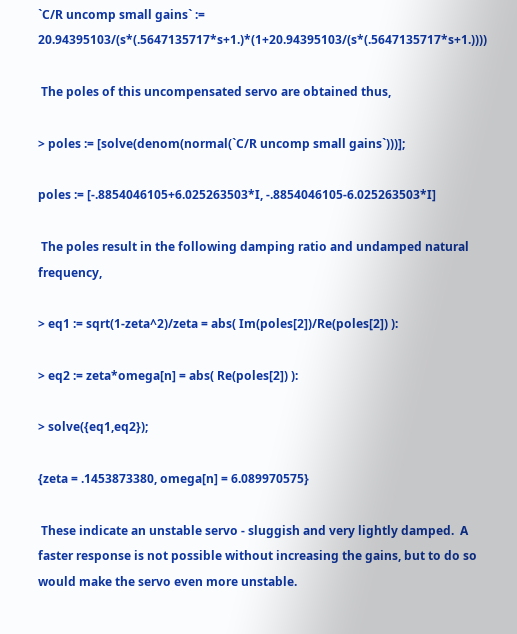`C/R uncomp small gains` := 20.94395103/(s*(.5647135717*s+1.)*(1+20.94395103/(s*(.5647135717*s+1.))))

 The poles of this uncompensated servo are obtained thus,

> poles := [solve(denom(normal(`C/R uncomp small gains`)))];

poles := [-.8854046105+6.025263503*I, -.8854046105-6.025263503*I]

 The poles result in the following damping ratio and undamped natural frequency,

> eq1 := sqrt(1-zeta^2)/zeta = abs( Im(poles[2])/Re(poles[2]) ):

> eq2 := zeta*omega[n] = abs( Re(poles[2]) ):

> solve({eq1,eq2});

{zeta = .1453873380, omega[n] = 6.089970575}

 These indicate an unstable servo - sluggish and very lightly damped.  A faster response is not possible without increasing the gains, but to do so would make the servo even more unstable.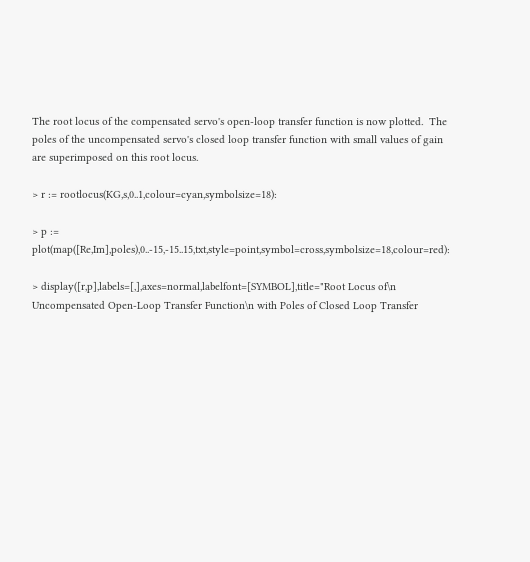The root locus of the compensated servo's open-loop transfer function is now plotted.  The poles of the uncompensated servo's closed loop transfer function with small values of gain are superimposed on this root locus.

> r := rootlocus(KG,s,0..1,colour=cyan,symbolsize=18):

> p := plot(map([Re,Im],poles),0..-15,-15..15,txt,style=point,symbol=cross,symbolsize=18,colour=red):

> display([r,p],labels=[,],axes=normal,labelfont=[SYMBOL],title="Root Locus of\n Uncompensated Open-Loop Transfer Function\n with Poles of Closed Loop Transfer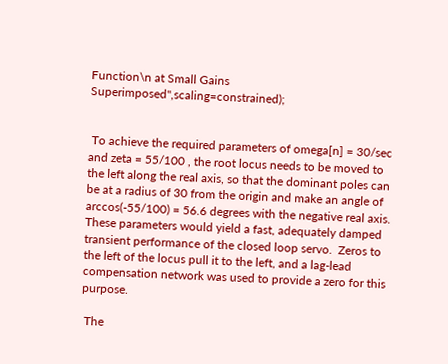Function\n at Small Gains Superimposed",scaling=constrained);


 To achieve the required parameters of omega[n] = 30/sec and zeta = 55/100 , the root locus needs to be moved to the left along the real axis, so that the dominant poles can be at a radius of 30 from the origin and make an angle of arccos(-55/100) = 56.6 degrees with the negative real axis.  These parameters would yield a fast, adequately damped transient performance of the closed loop servo.  Zeros to the left of the locus pull it to the left, and a lag-lead compensation network was used to provide a zero for this purpose.

 The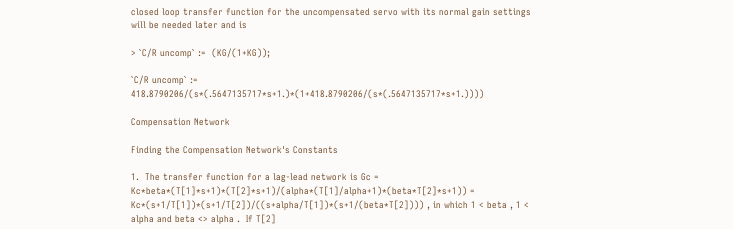closed loop transfer function for the uncompensated servo with its normal gain settings will be needed later and is

> `C/R uncomp` :=  (KG/(1+KG));

`C/R uncomp` := 418.8790206/(s*(.5647135717*s+1.)*(1+418.8790206/(s*(.5647135717*s+1.))))

Compensation Network

Finding the Compensation Network's Constants

1.  The transfer function for a lag-lead network is Gc = Kc*beta*(T[1]*s+1)*(T[2]*s+1)/(alpha*(T[1]/alpha+1)*(beta*T[2]*s+1)) = Kc*(s+1/T[1])*(s+1/T[2])/((s+alpha/T[1])*(s+1/(beta*T[2]))) , in which 1 < beta , 1 < alpha and beta <> alpha .  If T[2]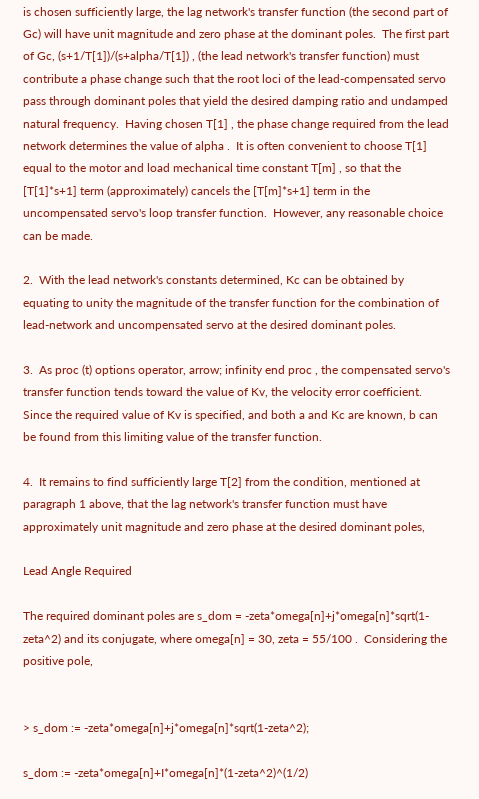is chosen sufficiently large, the lag network's transfer function (the second part of Gc) will have unit magnitude and zero phase at the dominant poles.  The first part of Gc, (s+1/T[1])/(s+alpha/T[1]) , (the lead network's transfer function) must contribute a phase change such that the root loci of the lead-compensated servo pass through dominant poles that yield the desired damping ratio and undamped natural frequency.  Having chosen T[1] , the phase change required from the lead network determines the value of alpha .  It is often convenient to choose T[1] equal to the motor and load mechanical time constant T[m] , so that the [T[1]*s+1] term (approximately) cancels the [T[m]*s+1] term in the uncompensated servo's loop transfer function.  However, any reasonable choice can be made.

2.  With the lead network's constants determined, Kc can be obtained by equating to unity the magnitude of the transfer function for the combination of lead-network and uncompensated servo at the desired dominant poles.

3.  As proc (t) options operator, arrow; infinity end proc , the compensated servo's transfer function tends toward the value of Kv, the velocity error coefficient.  Since the required value of Kv is specified, and both a and Kc are known, b can be found from this limiting value of the transfer function.

4.  It remains to find sufficiently large T[2] from the condition, mentioned at paragraph 1 above, that the lag network's transfer function must have approximately unit magnitude and zero phase at the desired dominant poles,

Lead Angle Required

The required dominant poles are s_dom = -zeta*omega[n]+j*omega[n]*sqrt(1-zeta^2) and its conjugate, where omega[n] = 30, zeta = 55/100 .  Considering the positive pole,


> s_dom := -zeta*omega[n]+j*omega[n]*sqrt(1-zeta^2);

s_dom := -zeta*omega[n]+I*omega[n]*(1-zeta^2)^(1/2)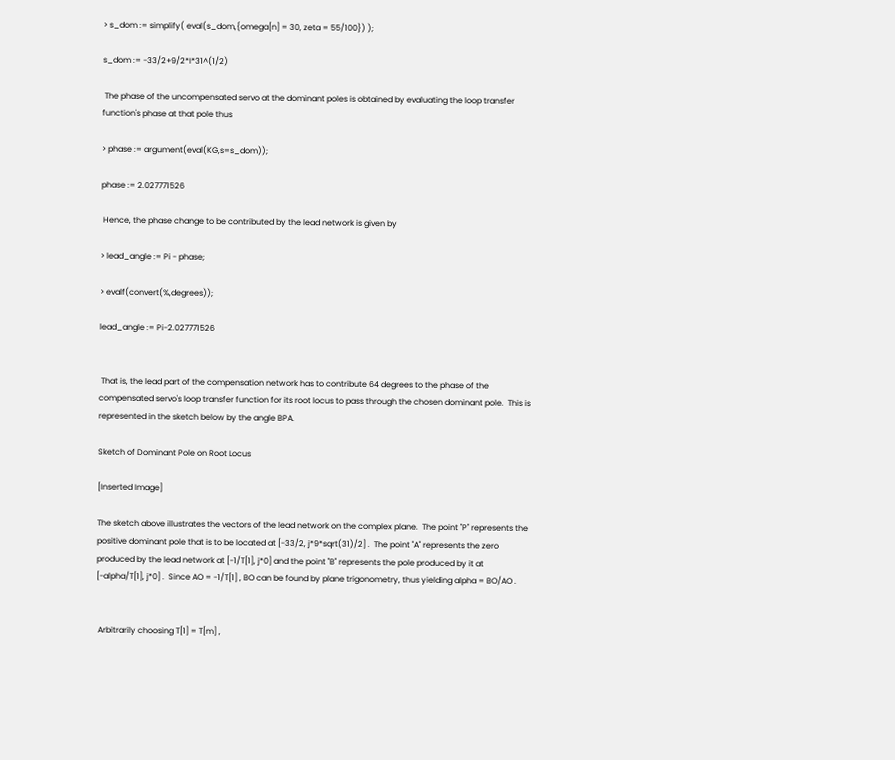> s_dom := simplify( eval(s_dom,{omega[n] = 30, zeta = 55/100}) );

s_dom := -33/2+9/2*I*31^(1/2)

 The phase of the uncompensated servo at the dominant poles is obtained by evaluating the loop transfer function's phase at that pole thus

> phase := argument(eval(KG,s=s_dom));

phase := 2.027771526

 Hence, the phase change to be contributed by the lead network is given by

> lead_angle := Pi - phase;

> evalf(convert(%,degrees));

lead_angle := Pi-2.027771526


 That is, the lead part of the compensation network has to contribute 64 degrees to the phase of the compensated servo's loop transfer function for its root locus to pass through the chosen dominant pole.  This is represented in the sketch below by the angle BPA.

Sketch of Dominant Pole on Root Locus

[Inserted Image]

The sketch above illustrates the vectors of the lead network on the complex plane.  The point "P" represents the positive dominant pole that is to be located at [-33/2, j*9*sqrt(31)/2] .  The point "A" represents the zero produced by the lead network at [-1/T[1], j*0] and the point "B" represents the pole produced by it at [-alpha/T[1], j*0] .  Since AO = -1/T[1] , BO can be found by plane trigonometry, thus yielding alpha = BO/AO .


 Arbitrarily choosing T[1] = T[m] ,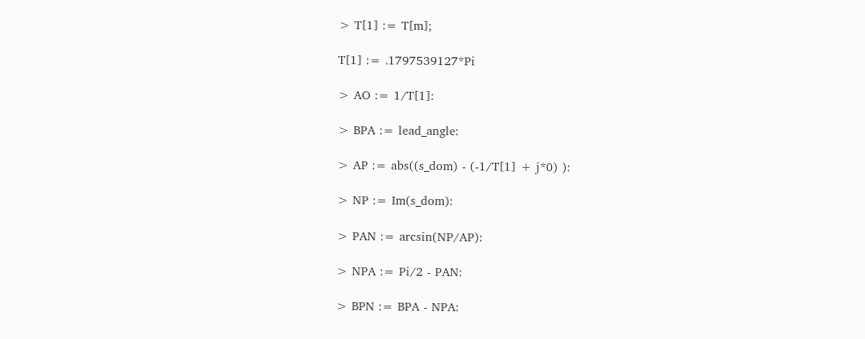> T[1] := T[m];

T[1] := .1797539127*Pi

> AO := 1/T[1]:

> BPA := lead_angle:

> AP := abs((s_dom) - (-1/T[1] + j*0) ):

> NP := Im(s_dom):

> PAN := arcsin(NP/AP):

> NPA := Pi/2 - PAN:

> BPN := BPA - NPA: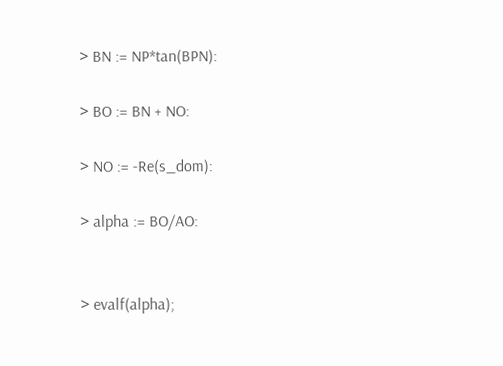> BN := NP*tan(BPN):

> BO := BN + NO:

> NO := -Re(s_dom):

> alpha := BO/AO:


> evalf(alpha);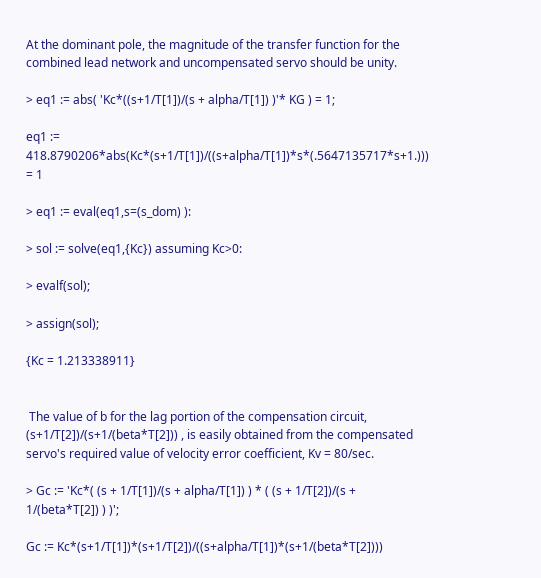At the dominant pole, the magnitude of the transfer function for the combined lead network and uncompensated servo should be unity.

> eq1 := abs( 'Kc*((s+1/T[1])/(s + alpha/T[1]) )'* KG ) = 1;

eq1 := 418.8790206*abs(Kc*(s+1/T[1])/((s+alpha/T[1])*s*(.5647135717*s+1.))) = 1

> eq1 := eval(eq1,s=(s_dom) ):

> sol := solve(eq1,{Kc}) assuming Kc>0:

> evalf(sol);

> assign(sol);

{Kc = 1.213338911}


 The value of b for the lag portion of the compensation circuit, (s+1/T[2])/(s+1/(beta*T[2])) , is easily obtained from the compensated servo's required value of velocity error coefficient, Kv = 80/sec.

> Gc := 'Kc*( (s + 1/T[1])/(s + alpha/T[1]) ) * ( (s + 1/T[2])/(s + 1/(beta*T[2]) ) )';

Gc := Kc*(s+1/T[1])*(s+1/T[2])/((s+alpha/T[1])*(s+1/(beta*T[2])))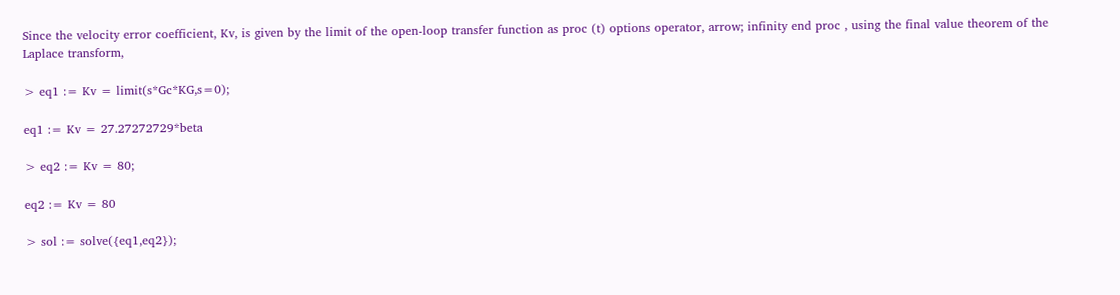Since the velocity error coefficient, Kv, is given by the limit of the open-loop transfer function as proc (t) options operator, arrow; infinity end proc , using the final value theorem of the Laplace transform,

> eq1 := Kv = limit(s*Gc*KG,s=0);

eq1 := Kv = 27.27272729*beta

> eq2 := Kv = 80;

eq2 := Kv = 80

> sol := solve({eq1,eq2});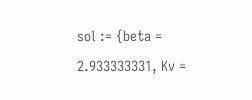sol := {beta = 2.933333331, Kv =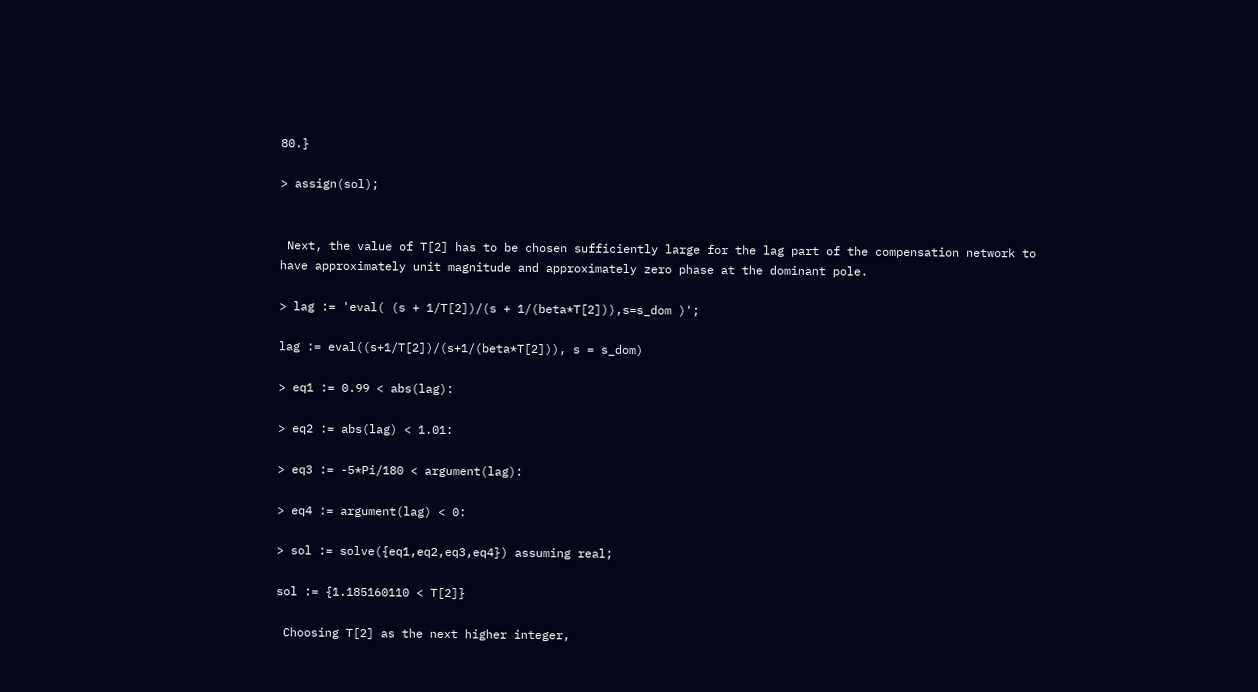80.}

> assign(sol);


 Next, the value of T[2] has to be chosen sufficiently large for the lag part of the compensation network to have approximately unit magnitude and approximately zero phase at the dominant pole.

> lag := 'eval( (s + 1/T[2])/(s + 1/(beta*T[2])),s=s_dom )';

lag := eval((s+1/T[2])/(s+1/(beta*T[2])), s = s_dom)

> eq1 := 0.99 < abs(lag):

> eq2 := abs(lag) < 1.01:

> eq3 := -5*Pi/180 < argument(lag):

> eq4 := argument(lag) < 0:

> sol := solve({eq1,eq2,eq3,eq4}) assuming real;

sol := {1.185160110 < T[2]}

 Choosing T[2] as the next higher integer,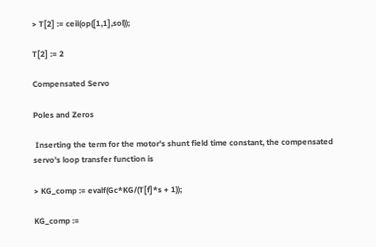> T[2] := ceil(op([1,1],sol));

T[2] := 2

Compensated Servo

Poles and Zeros

 Inserting the term for the motor's shunt field time constant, the compensated servo's loop transfer function is

> KG_comp := evalf(Gc*KG/(T[f]*s + 1));

KG_comp :=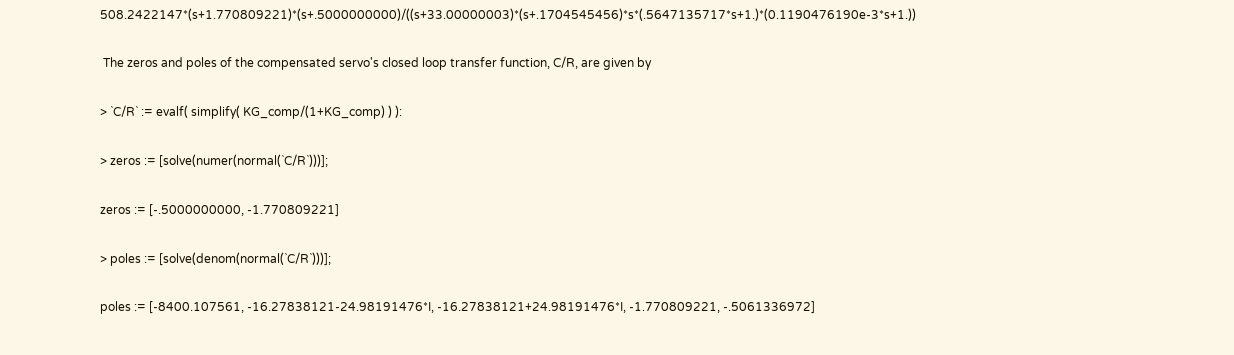508.2422147*(s+1.770809221)*(s+.5000000000)/((s+33.00000003)*(s+.1704545456)*s*(.5647135717*s+1.)*(0.1190476190e-3*s+1.))

 The zeros and poles of the compensated servo's closed loop transfer function, C/R, are given by

> `C/R` := evalf( simplify( KG_comp/(1+KG_comp) ) ):

> zeros := [solve(numer(normal(`C/R`)))];

zeros := [-.5000000000, -1.770809221]

> poles := [solve(denom(normal(`C/R`)))];

poles := [-8400.107561, -16.27838121-24.98191476*I, -16.27838121+24.98191476*I, -1.770809221, -.5061336972]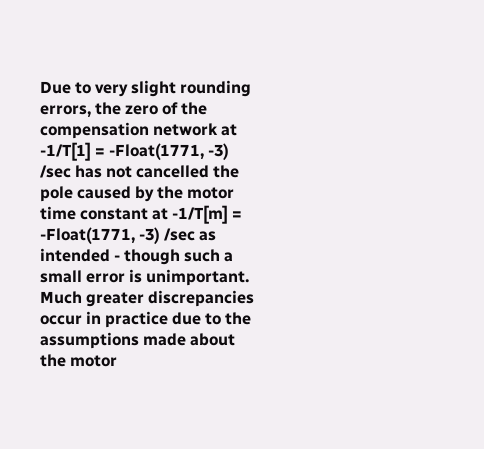Due to very slight rounding errors, the zero of the compensation network at -1/T[1] = -Float(1771, -3) /sec has not cancelled the pole caused by the motor time constant at -1/T[m] = -Float(1771, -3) /sec as intended - though such a small error is unimportant.  Much greater discrepancies occur in practice due to the assumptions made about the motor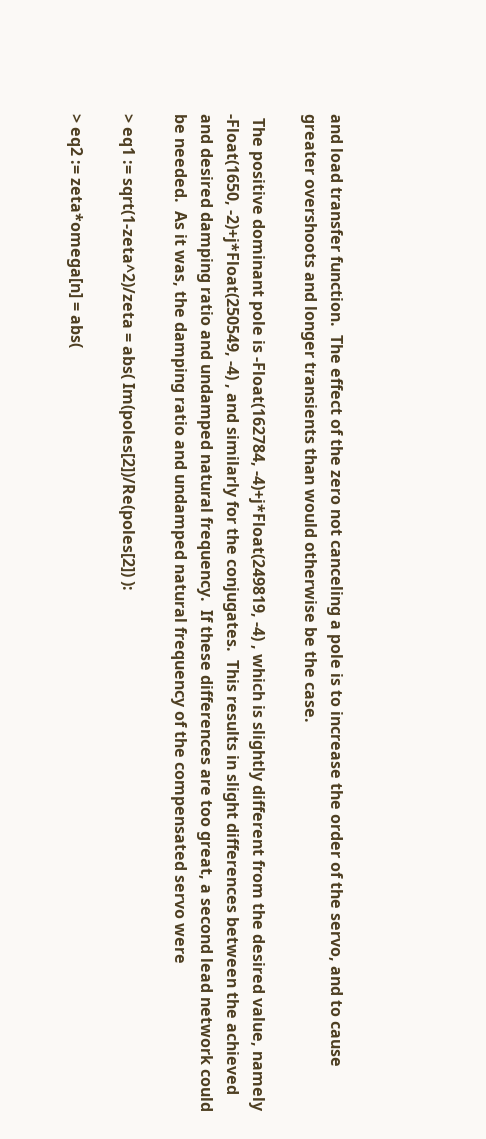and load transfer function.  The effect of the zero not canceling a pole is to increase the order of the servo, and to cause greater overshoots and longer transients than would otherwise be the case.

 The positive dominant pole is -Float(162784, -4)+j*Float(249819, -4) , which is slightly different from the desired value, namely -Float(1650, -2)+j*Float(250549, -4) , and similarly for the conjugates.  This results in slight differences between the achieved and desired damping ratio and undamped natural frequency.  If these differences are too great, a second lead network could be needed.  As it was, the damping ratio and undamped natural frequency of the compensated servo were

> eq1 := sqrt(1-zeta^2)/zeta = abs( Im(poles[2])/Re(poles[2]) ):

> eq2 := zeta*omega[n] = abs(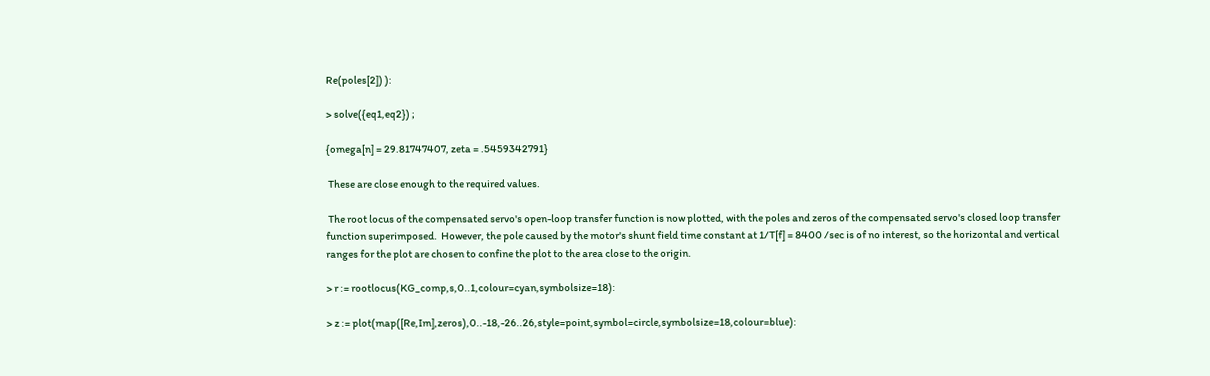Re(poles[2]) ):

> solve({eq1,eq2}) ;

{omega[n] = 29.81747407, zeta = .5459342791}

 These are close enough to the required values.

 The root locus of the compensated servo's open-loop transfer function is now plotted, with the poles and zeros of the compensated servo's closed loop transfer function superimposed.  However, the pole caused by the motor's shunt field time constant at 1/T[f] = 8400 /sec is of no interest, so the horizontal and vertical ranges for the plot are chosen to confine the plot to the area close to the origin.

> r := rootlocus(KG_comp,s,0..1,colour=cyan,symbolsize=18):

> z := plot(map([Re,Im],zeros),0..-18,-26..26,style=point,symbol=circle,symbolsize=18,colour=blue):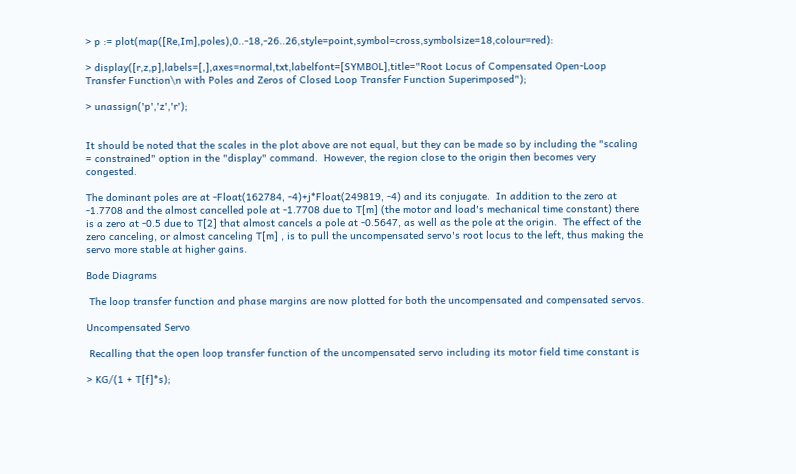> p := plot(map([Re,Im],poles),0..-18,-26..26,style=point,symbol=cross,symbolsize=18,colour=red):

> display([r,z,p],labels=[,],axes=normal,txt,labelfont=[SYMBOL],title="Root Locus of Compensated Open-Loop Transfer Function\n with Poles and Zeros of Closed Loop Transfer Function Superimposed");

> unassign('p','z','r');


It should be noted that the scales in the plot above are not equal, but they can be made so by including the "scaling = constrained" option in the "display" command.  However, the region close to the origin then becomes very congested.

The dominant poles are at -Float(162784, -4)+j*Float(249819, -4) and its conjugate.  In addition to the zero at -1.7708 and the almost cancelled pole at -1.7708 due to T[m] (the motor and load's mechanical time constant) there is a zero at -0.5 due to T[2] that almost cancels a pole at -0.5647, as well as the pole at the origin.  The effect of the zero canceling, or almost canceling T[m] , is to pull the uncompensated servo's root locus to the left, thus making the servo more stable at higher gains.

Bode Diagrams

 The loop transfer function and phase margins are now plotted for both the uncompensated and compensated servos.

Uncompensated Servo

 Recalling that the open loop transfer function of the uncompensated servo including its motor field time constant is

> KG/(1 + T[f]*s);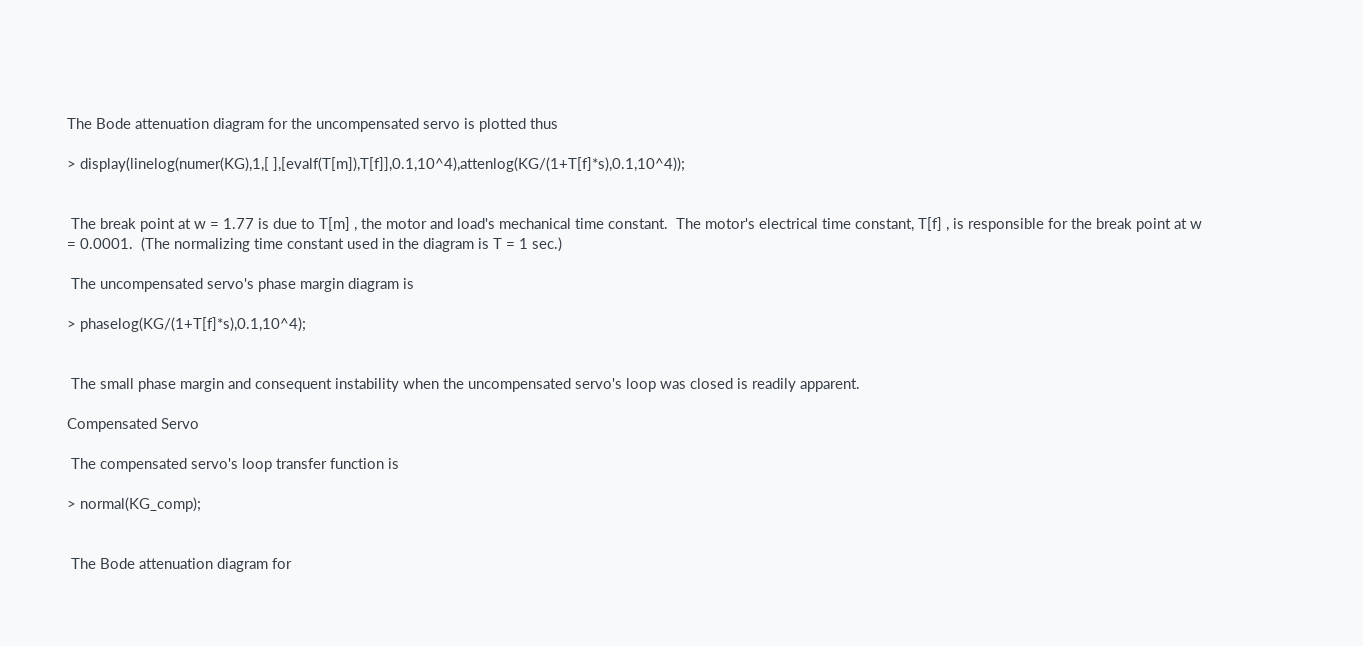The Bode attenuation diagram for the uncompensated servo is plotted thus

> display(linelog(numer(KG),1,[ ],[evalf(T[m]),T[f]],0.1,10^4),attenlog(KG/(1+T[f]*s),0.1,10^4));


 The break point at w = 1.77 is due to T[m] , the motor and load's mechanical time constant.  The motor's electrical time constant, T[f] , is responsible for the break point at w = 0.0001.  (The normalizing time constant used in the diagram is T = 1 sec.)

 The uncompensated servo's phase margin diagram is

> phaselog(KG/(1+T[f]*s),0.1,10^4);


 The small phase margin and consequent instability when the uncompensated servo's loop was closed is readily apparent.

Compensated Servo

 The compensated servo's loop transfer function is

> normal(KG_comp);


 The Bode attenuation diagram for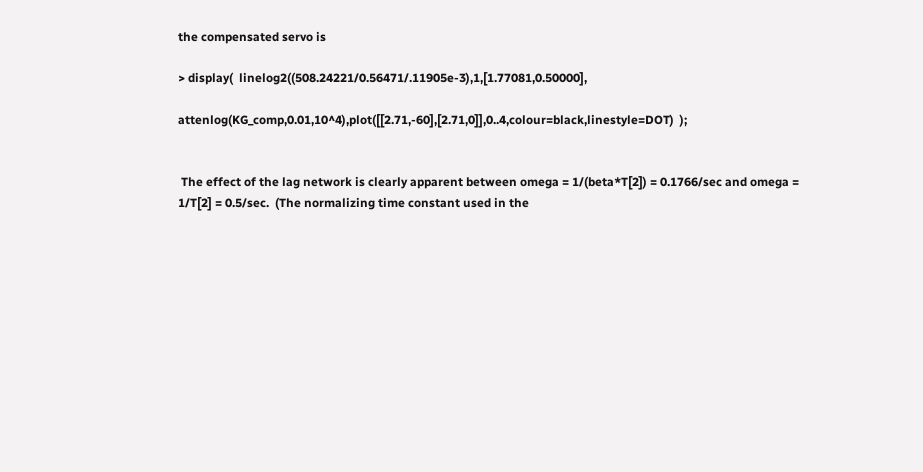the compensated servo is

> display(  linelog2((508.24221/0.56471/.11905e-3),1,[1.77081,0.50000],

attenlog(KG_comp,0.01,10^4),plot([[2.71,-60],[2.71,0]],0..4,colour=black,linestyle=DOT)  );


 The effect of the lag network is clearly apparent between omega = 1/(beta*T[2]) = 0.1766/sec and omega = 1/T[2] = 0.5/sec.  (The normalizing time constant used in the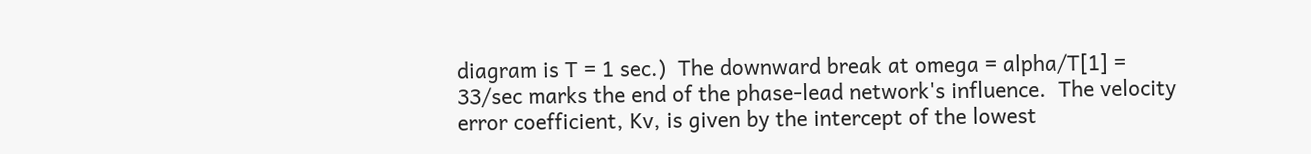diagram is T = 1 sec.)  The downward break at omega = alpha/T[1] = 33/sec marks the end of the phase-lead network's influence.  The velocity error coefficient, Kv, is given by the intercept of the lowest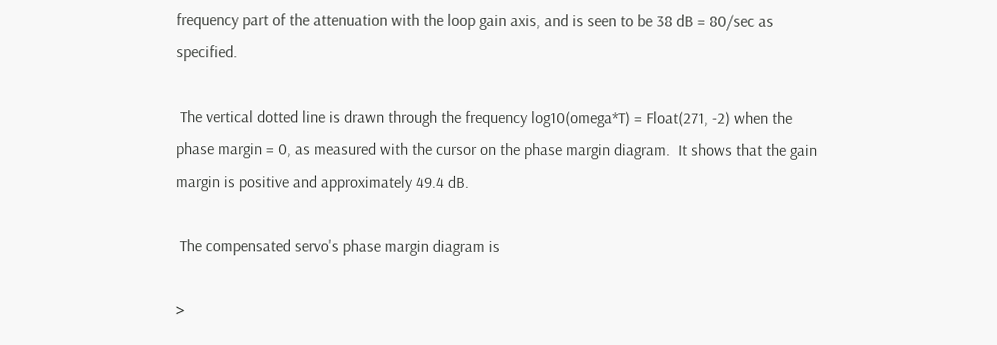frequency part of the attenuation with the loop gain axis, and is seen to be 38 dB = 80/sec as specified.

 The vertical dotted line is drawn through the frequency log10(omega*T) = Float(271, -2) when the phase margin = 0, as measured with the cursor on the phase margin diagram.  It shows that the gain margin is positive and approximately 49.4 dB.

 The compensated servo's phase margin diagram is

>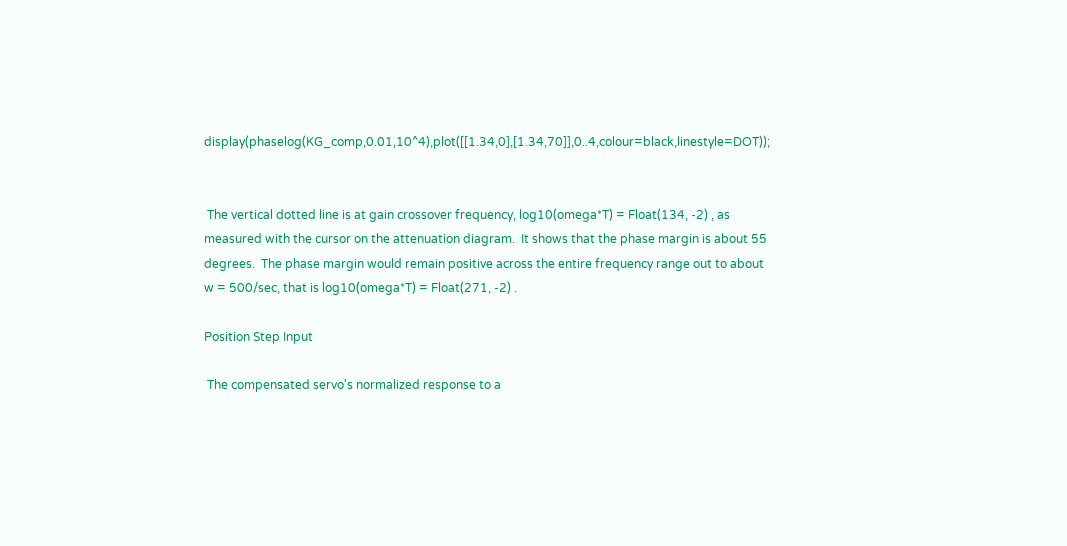display(phaselog(KG_comp,0.01,10^4),plot([[1.34,0],[1.34,70]],0..4,colour=black,linestyle=DOT));


 The vertical dotted line is at gain crossover frequency, log10(omega*T) = Float(134, -2) , as measured with the cursor on the attenuation diagram.  It shows that the phase margin is about 55 degrees.  The phase margin would remain positive across the entire frequency range out to about w = 500/sec, that is log10(omega*T) = Float(271, -2) .

Position Step Input

 The compensated servo's normalized response to a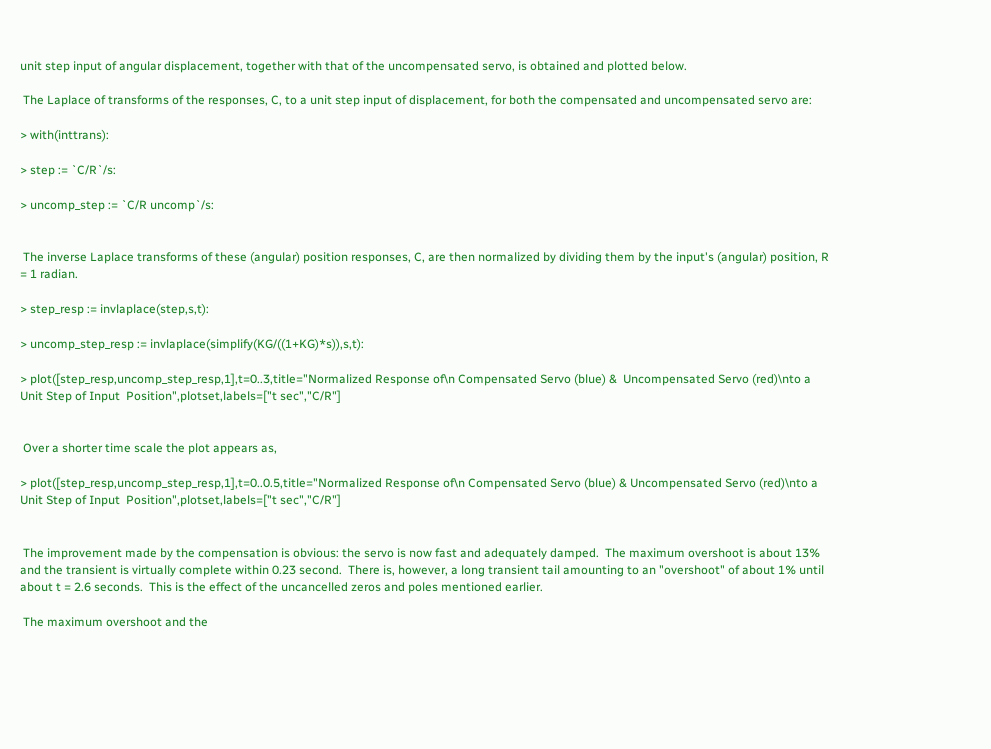unit step input of angular displacement, together with that of the uncompensated servo, is obtained and plotted below.

 The Laplace of transforms of the responses, C, to a unit step input of displacement, for both the compensated and uncompensated servo are:

> with(inttrans):

> step := `C/R`/s:

> uncomp_step := `C/R uncomp`/s:


 The inverse Laplace transforms of these (angular) position responses, C, are then normalized by dividing them by the input's (angular) position, R = 1 radian.

> step_resp := invlaplace(step,s,t):

> uncomp_step_resp := invlaplace(simplify(KG/((1+KG)*s)),s,t):

> plot([step_resp,uncomp_step_resp,1],t=0..3,title="Normalized Response of\n Compensated Servo (blue) &  Uncompensated Servo (red)\nto a Unit Step of Input  Position",plotset,labels=["t sec","C/R"]


 Over a shorter time scale the plot appears as,

> plot([step_resp,uncomp_step_resp,1],t=0..0.5,title="Normalized Response of\n Compensated Servo (blue) & Uncompensated Servo (red)\nto a Unit Step of Input  Position",plotset,labels=["t sec","C/R"]


 The improvement made by the compensation is obvious: the servo is now fast and adequately damped.  The maximum overshoot is about 13% and the transient is virtually complete within 0.23 second.  There is, however, a long transient tail amounting to an "overshoot" of about 1% until about t = 2.6 seconds.  This is the effect of the uncancelled zeros and poles mentioned earlier.

 The maximum overshoot and the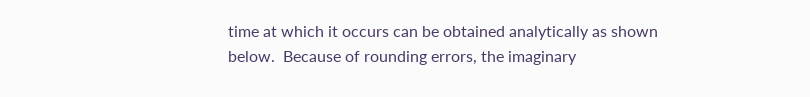time at which it occurs can be obtained analytically as shown below.  Because of rounding errors, the imaginary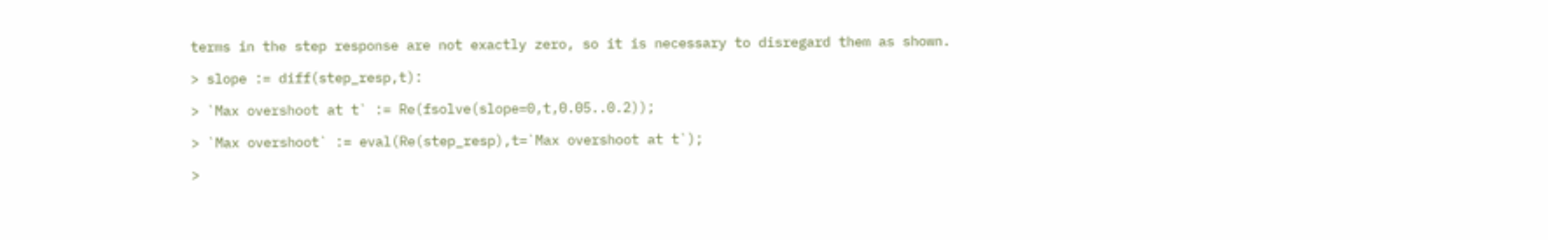terms in the step response are not exactly zero, so it is necessary to disregard them as shown.

> slope := diff(step_resp,t):

> `Max overshoot at t` := Re(fsolve(slope=0,t,0.05..0.2));

> `Max overshoot` := eval(Re(step_resp),t=`Max overshoot at t`);

>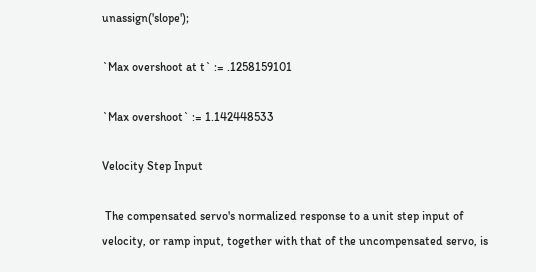unassign('slope');

`Max overshoot at t` := .1258159101

`Max overshoot` := 1.142448533

Velocity Step Input

 The compensated servo's normalized response to a unit step input of velocity, or ramp input, together with that of the uncompensated servo, is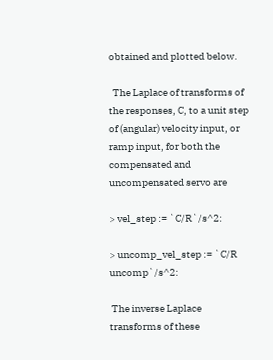obtained and plotted below.

  The Laplace of transforms of the responses, C, to a unit step of (angular) velocity input, or ramp input, for both the compensated and uncompensated servo are

> vel_step := `C/R`/s^2:

> uncomp_vel_step := `C/R uncomp`/s^2:

 The inverse Laplace transforms of these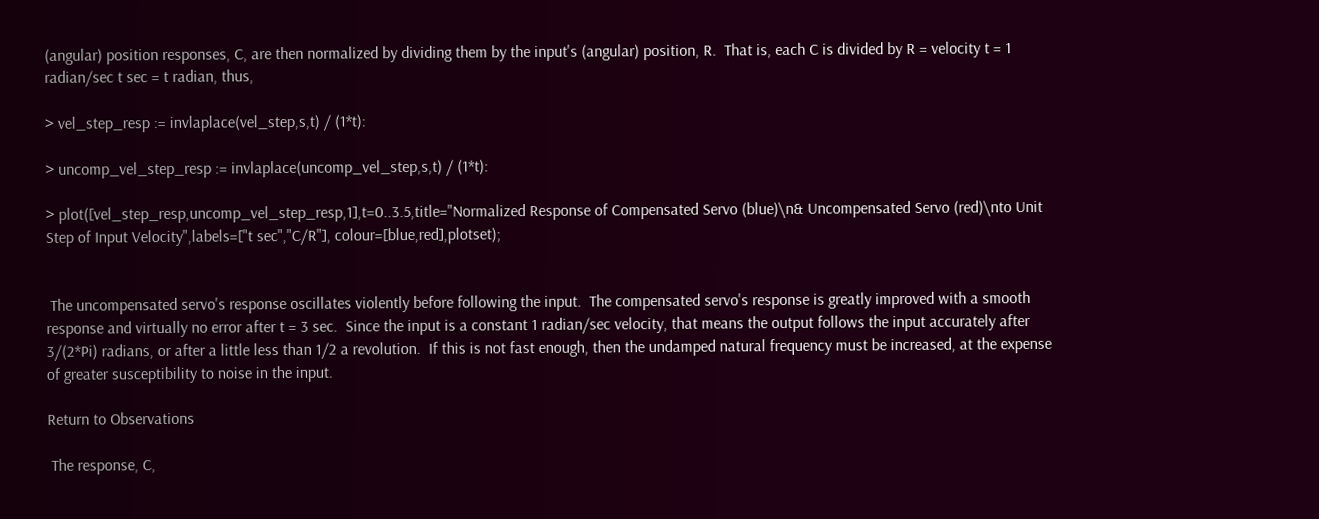(angular) position responses, C, are then normalized by dividing them by the input's (angular) position, R.  That is, each C is divided by R = velocity t = 1 radian/sec t sec = t radian, thus,

> vel_step_resp := invlaplace(vel_step,s,t) / (1*t):

> uncomp_vel_step_resp := invlaplace(uncomp_vel_step,s,t) / (1*t):

> plot([vel_step_resp,uncomp_vel_step_resp,1],t=0..3.5,title="Normalized Response of Compensated Servo (blue)\n& Uncompensated Servo (red)\nto Unit Step of Input Velocity",labels=["t sec","C/R"], colour=[blue,red],plotset);


 The uncompensated servo's response oscillates violently before following the input.  The compensated servo's response is greatly improved with a smooth response and virtually no error after t = 3 sec.  Since the input is a constant 1 radian/sec velocity, that means the output follows the input accurately after 3/(2*Pi) radians, or after a little less than 1/2 a revolution.  If this is not fast enough, then the undamped natural frequency must be increased, at the expense of greater susceptibility to noise in the input.

Return to Observations

 The response, C,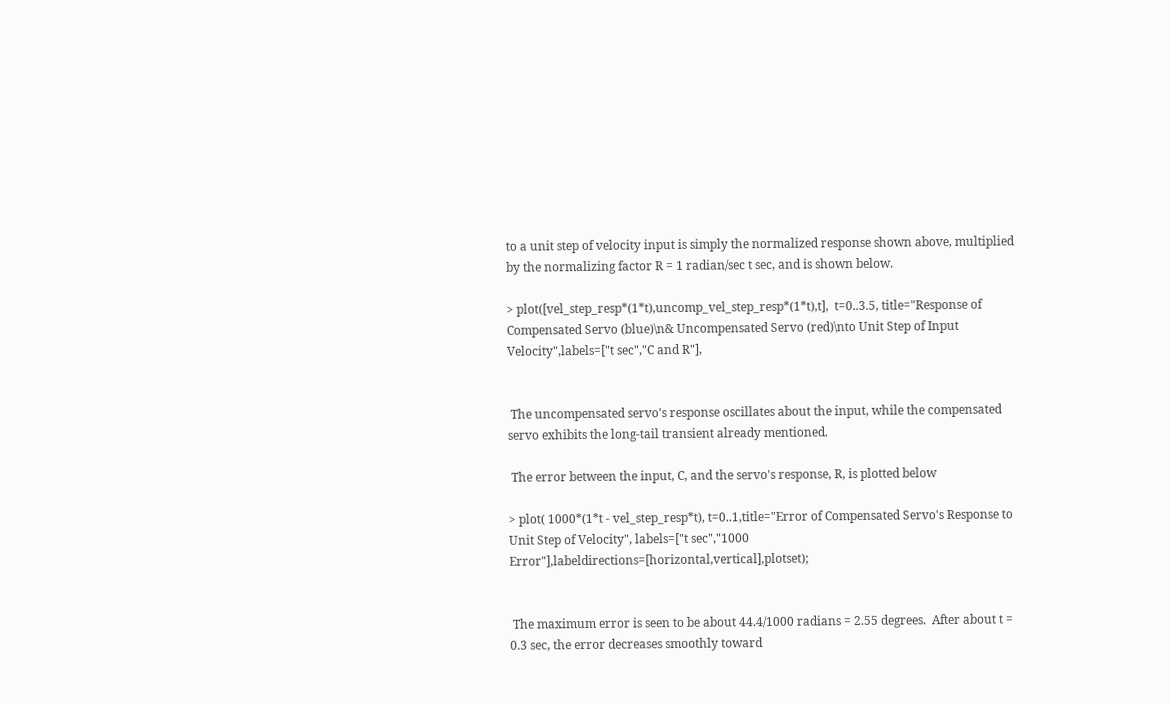to a unit step of velocity input is simply the normalized response shown above, multiplied by the normalizing factor R = 1 radian/sec t sec, and is shown below.

> plot([vel_step_resp*(1*t),uncomp_vel_step_resp*(1*t),t],  t=0..3.5, title="Response of Compensated Servo (blue)\n& Uncompensated Servo (red)\nto Unit Step of Input Velocity",labels=["t sec","C and R"],


 The uncompensated servo's response oscillates about the input, while the compensated servo exhibits the long-tail transient already mentioned.

 The error between the input, C, and the servo's response, R, is plotted below

> plot( 1000*(1*t - vel_step_resp*t), t=0..1,title="Error of Compensated Servo's Response to Unit Step of Velocity", labels=["t sec","1000 Error"],labeldirections=[horizontal,vertical],plotset);


 The maximum error is seen to be about 44.4/1000 radians = 2.55 degrees.  After about t = 0.3 sec, the error decreases smoothly toward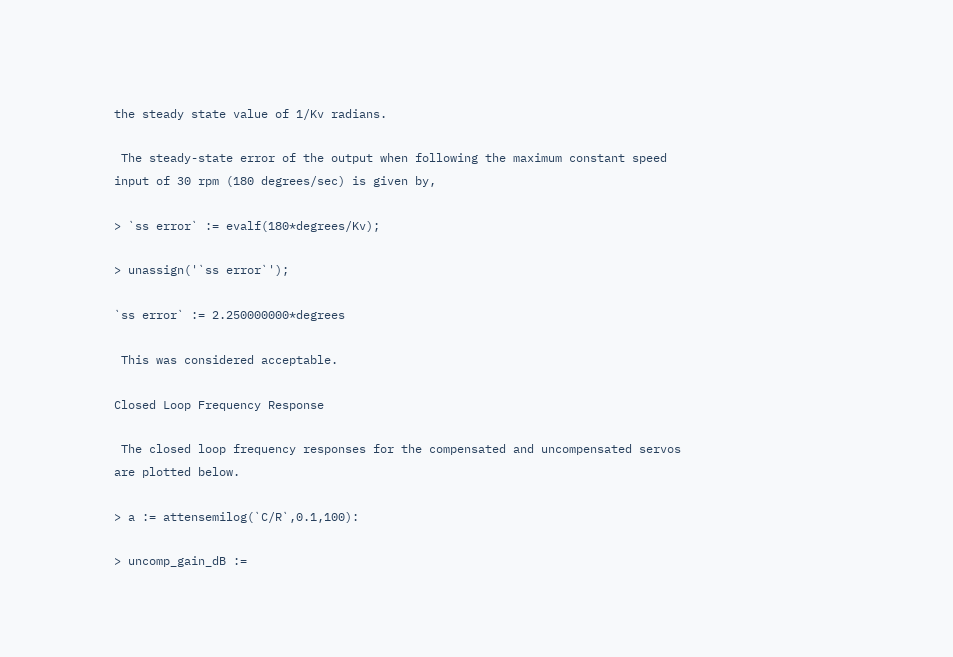the steady state value of 1/Kv radians.

 The steady-state error of the output when following the maximum constant speed input of 30 rpm (180 degrees/sec) is given by,

> `ss error` := evalf(180*degrees/Kv);

> unassign('`ss error`');

`ss error` := 2.250000000*degrees

 This was considered acceptable.

Closed Loop Frequency Response

 The closed loop frequency responses for the compensated and uncompensated servos are plotted below.

> a := attensemilog(`C/R`,0.1,100):

> uncomp_gain_dB :=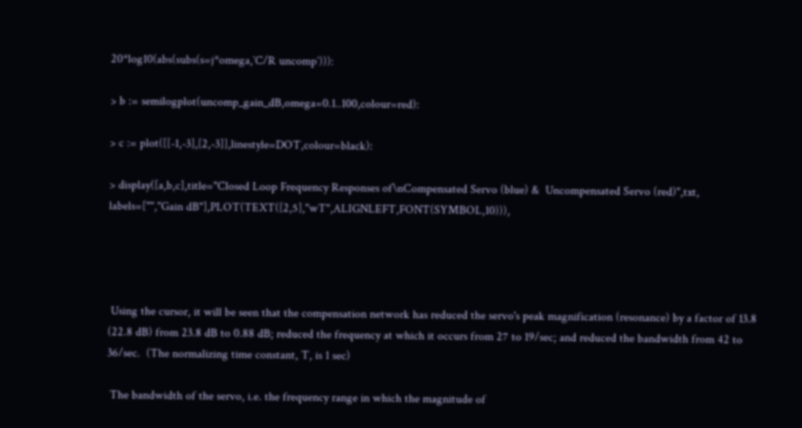20*log10(abs(subs(s=j*omega,`C/R uncomp`))):

> b := semilogplot(uncomp_gain_dB,omega=0.1..100,colour=red):

> c := plot([[-1,-3],[2,-3]],linestyle=DOT,colour=black):

> display([a,b,c],title="Closed Loop Frequency Responses of\nCompensated Servo (blue) &  Uncompensated Servo (red)",txt,
labels=["","Gain dB"],PLOT(TEXT([2,5],"wT",ALIGNLEFT,FONT(SYMBOL,10))),




 Using the cursor, it will be seen that the compensation network has reduced the servo's peak magnification (resonance) by a factor of 13.8 (22.8 dB) from 23.8 dB to 0.88 dB; reduced the frequency at which it occurs from 27 to 19/sec; and reduced the bandwidth from 42 to 36/sec.  (The normalizing time constant, T, is 1 sec)

 The bandwidth of the servo, i.e. the frequency range in which the magnitude of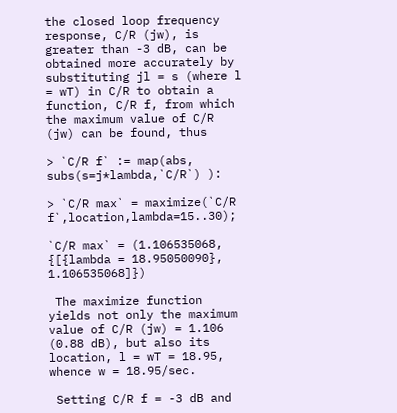the closed loop frequency response, C/R (jw), is greater than -3 dB, can be obtained more accurately by substituting jl = s (where l = wT) in C/R to obtain a function, C/R f, from which the maximum value of C/R (jw) can be found, thus

> `C/R f` := map(abs, subs(s=j*lambda,`C/R`) ):

> `C/R max` = maximize(`C/R f`,location,lambda=15..30);

`C/R max` = (1.106535068, {[{lambda = 18.95050090}, 1.106535068]})

 The maximize function yields not only the maximum value of C/R (jw) = 1.106 (0.88 dB), but also its location, l = wT = 18.95, whence w = 18.95/sec.

 Setting C/R f = -3 dB and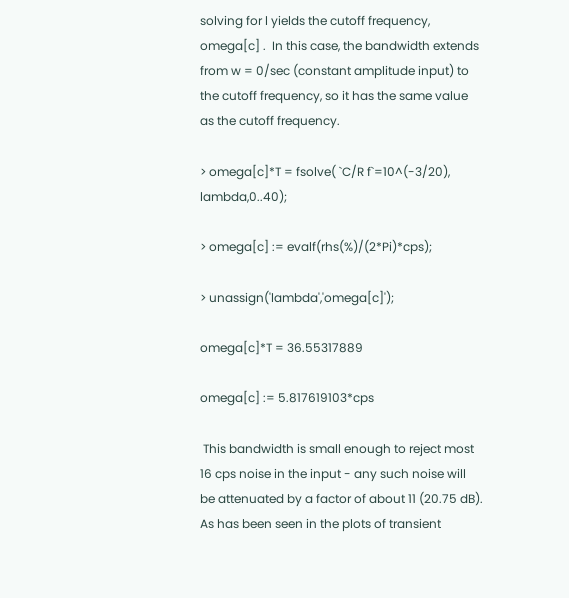solving for l yields the cutoff frequency, omega[c] .  In this case, the bandwidth extends from w = 0/sec (constant amplitude input) to the cutoff frequency, so it has the same value as the cutoff frequency.

> omega[c]*T = fsolve( `C/R f`=10^(-3/20), lambda,0..40);

> omega[c] := evalf(rhs(%)/(2*Pi)*cps);

> unassign('lambda','omega[c]');

omega[c]*T = 36.55317889

omega[c] := 5.817619103*cps

 This bandwidth is small enough to reject most 16 cps noise in the input - any such noise will be attenuated by a factor of about 11 (20.75 dB).  As has been seen in the plots of transient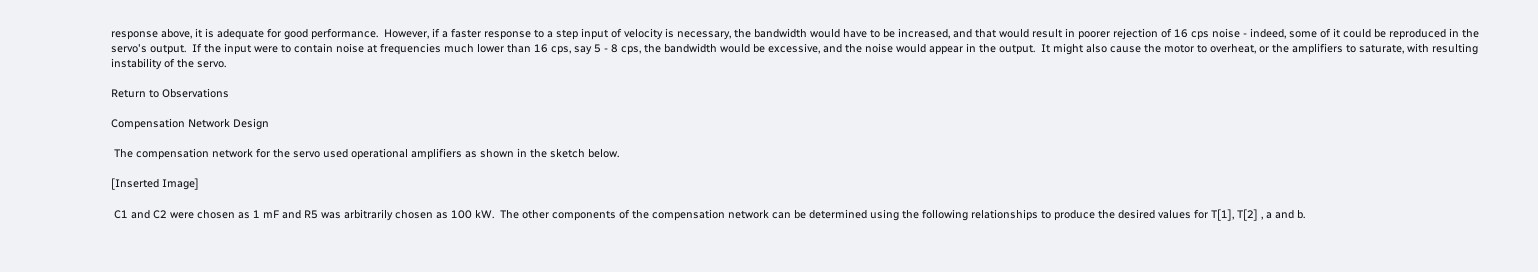response above, it is adequate for good performance.  However, if a faster response to a step input of velocity is necessary, the bandwidth would have to be increased, and that would result in poorer rejection of 16 cps noise - indeed, some of it could be reproduced in the servo's output.  If the input were to contain noise at frequencies much lower than 16 cps, say 5 - 8 cps, the bandwidth would be excessive, and the noise would appear in the output.  It might also cause the motor to overheat, or the amplifiers to saturate, with resulting instability of the servo.

Return to Observations

Compensation Network Design

 The compensation network for the servo used operational amplifiers as shown in the sketch below.

[Inserted Image]

 C1 and C2 were chosen as 1 mF and R5 was arbitrarily chosen as 100 kW.  The other components of the compensation network can be determined using the following relationships to produce the desired values for T[1], T[2] , a and b.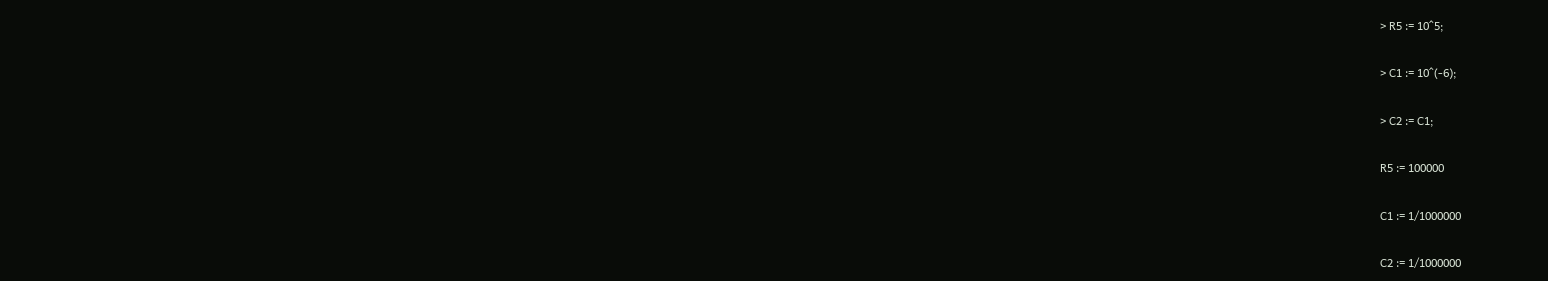> R5 := 10^5;

> C1 := 10^(-6);

> C2 := C1;

R5 := 100000

C1 := 1/1000000

C2 := 1/1000000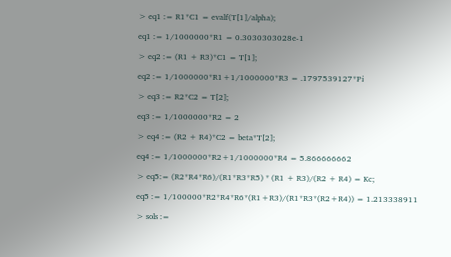> eq1 := R1*C1 = evalf(T[1]/alpha);

eq1 := 1/1000000*R1 = 0.3030303028e-1

> eq2 := (R1 + R3)*C1 = T[1];

eq2 := 1/1000000*R1+1/1000000*R3 = .1797539127*Pi

> eq3 := R2*C2 = T[2];

eq3 := 1/1000000*R2 = 2

> eq4 := (R2 + R4)*C2 = beta*T[2];

eq4 := 1/1000000*R2+1/1000000*R4 = 5.866666662

> eq5:= (R2*R4*R6)/(R1*R3*R5) * (R1 + R3)/(R2 + R4) = Kc;

eq5 := 1/100000*R2*R4*R6*(R1+R3)/(R1*R3*(R2+R4)) = 1.213338911

> sols :=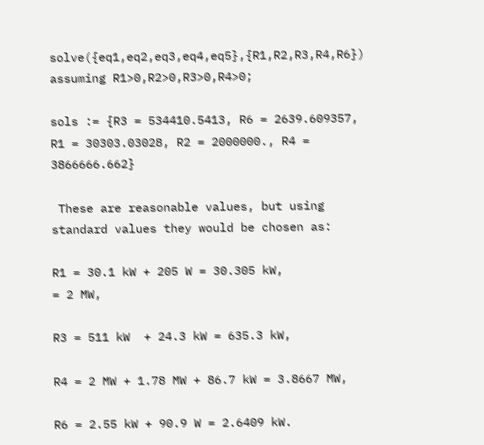solve({eq1,eq2,eq3,eq4,eq5},{R1,R2,R3,R4,R6}) assuming R1>0,R2>0,R3>0,R4>0;

sols := {R3 = 534410.5413, R6 = 2639.609357, R1 = 30303.03028, R2 = 2000000., R4 = 3866666.662}

 These are reasonable values, but using standard values they would be chosen as:

R1 = 30.1 kW + 205 W = 30.305 kW,
= 2 MW,

R3 = 511 kW  + 24.3 kW = 635.3 kW,

R4 = 2 MW + 1.78 MW + 86.7 kW = 3.8667 MW,

R6 = 2.55 kW + 90.9 W = 2.6409 kW.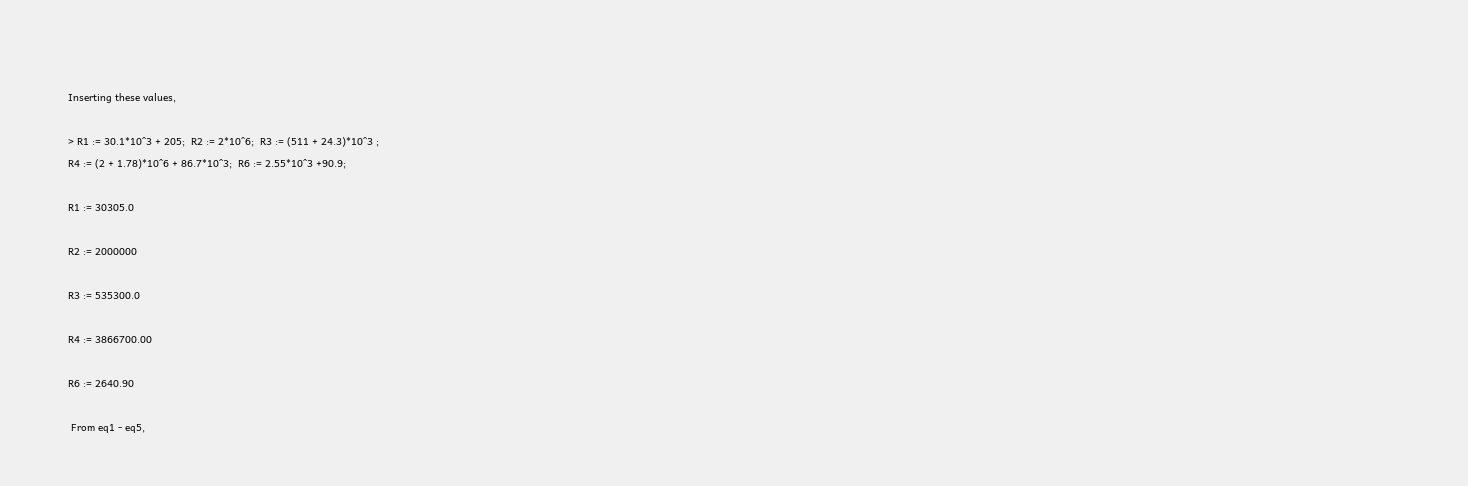Inserting these values,

> R1 := 30.1*10^3 + 205;  R2 := 2*10^6;  R3 := (511 + 24.3)*10^3 ;
R4 := (2 + 1.78)*10^6 + 86.7*10^3;  R6 := 2.55*10^3 +90.9;

R1 := 30305.0

R2 := 2000000

R3 := 535300.0

R4 := 3866700.00

R6 := 2640.90

 From eq1 - eq5,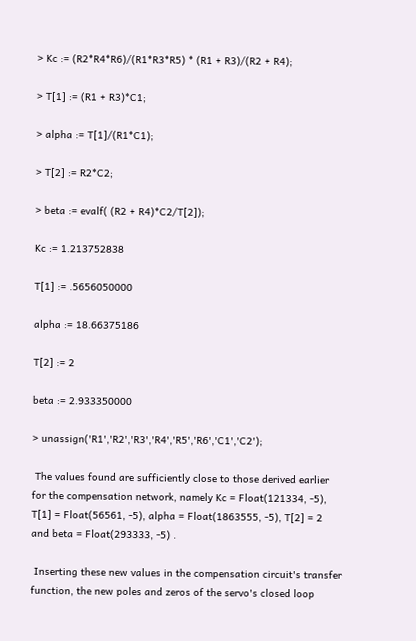> Kc := (R2*R4*R6)/(R1*R3*R5) * (R1 + R3)/(R2 + R4);

> T[1] := (R1 + R3)*C1;

> alpha := T[1]/(R1*C1);

> T[2] := R2*C2;

> beta := evalf( (R2 + R4)*C2/T[2]);

Kc := 1.213752838

T[1] := .5656050000

alpha := 18.66375186

T[2] := 2

beta := 2.933350000

> unassign('R1','R2','R3','R4','R5','R6','C1','C2');

 The values found are sufficiently close to those derived earlier for the compensation network, namely Kc = Float(121334, -5), T[1] = Float(56561, -5), alpha = Float(1863555, -5), T[2] = 2 and beta = Float(293333, -5) .

 Inserting these new values in the compensation circuit's transfer function, the new poles and zeros of the servo's closed loop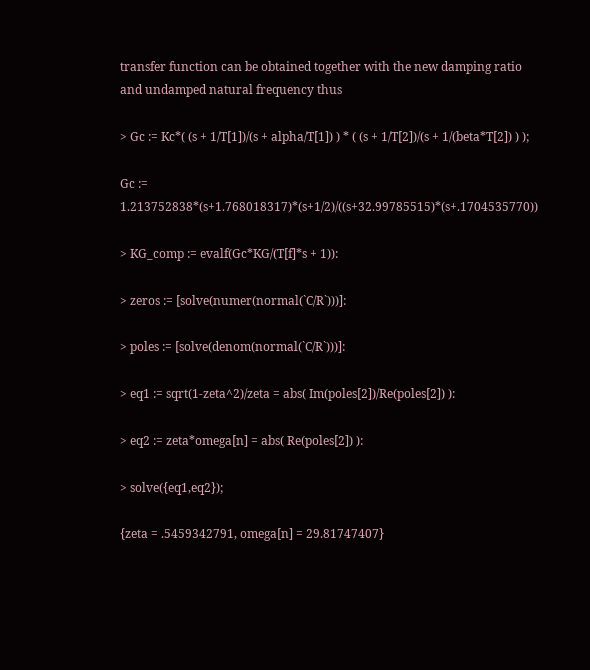transfer function can be obtained together with the new damping ratio and undamped natural frequency thus

> Gc := Kc*( (s + 1/T[1])/(s + alpha/T[1]) ) * ( (s + 1/T[2])/(s + 1/(beta*T[2]) ) );

Gc := 1.213752838*(s+1.768018317)*(s+1/2)/((s+32.99785515)*(s+.1704535770))

> KG_comp := evalf(Gc*KG/(T[f]*s + 1)):

> zeros := [solve(numer(normal(`C/R`)))]:

> poles := [solve(denom(normal(`C/R`)))]:

> eq1 := sqrt(1-zeta^2)/zeta = abs( Im(poles[2])/Re(poles[2]) ):

> eq2 := zeta*omega[n] = abs( Re(poles[2]) ):

> solve({eq1,eq2});

{zeta = .5459342791, omega[n] = 29.81747407}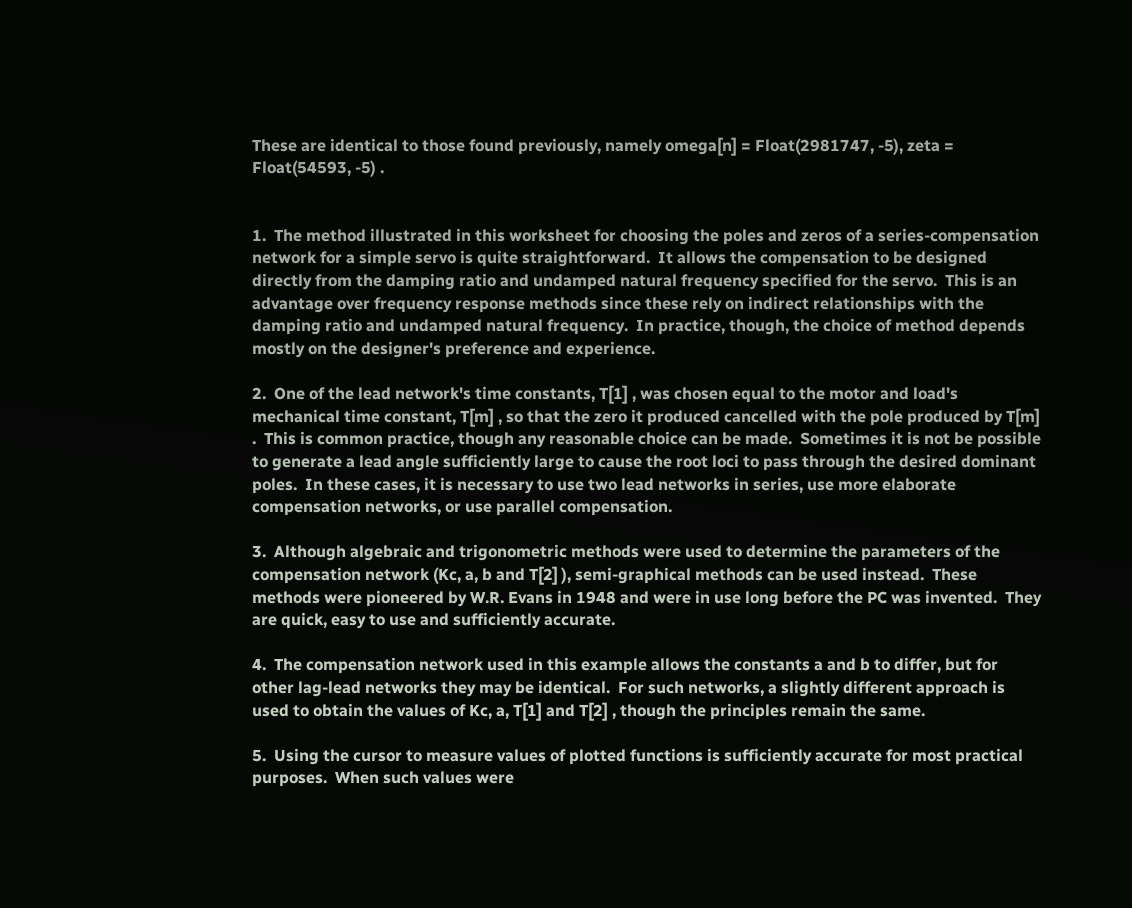These are identical to those found previously, namely omega[n] = Float(2981747, -5), zeta = Float(54593, -5) .


1.  The method illustrated in this worksheet for choosing the poles and zeros of a series-compensation network for a simple servo is quite straightforward.  It allows the compensation to be designed directly from the damping ratio and undamped natural frequency specified for the servo.  This is an advantage over frequency response methods since these rely on indirect relationships with the damping ratio and undamped natural frequency.  In practice, though, the choice of method depends mostly on the designer's preference and experience.

2.  One of the lead network's time constants, T[1] , was chosen equal to the motor and load's mechanical time constant, T[m] , so that the zero it produced cancelled with the pole produced by T[m] .  This is common practice, though any reasonable choice can be made.  Sometimes it is not be possible to generate a lead angle sufficiently large to cause the root loci to pass through the desired dominant poles.  In these cases, it is necessary to use two lead networks in series, use more elaborate compensation networks, or use parallel compensation.

3.  Although algebraic and trigonometric methods were used to determine the parameters of the compensation network (Kc, a, b and T[2] ), semi-graphical methods can be used instead.  These methods were pioneered by W.R. Evans in 1948 and were in use long before the PC was invented.  They are quick, easy to use and sufficiently accurate.

4.  The compensation network used in this example allows the constants a and b to differ, but for other lag-lead networks they may be identical.  For such networks, a slightly different approach is used to obtain the values of Kc, a, T[1] and T[2] , though the principles remain the same.

5.  Using the cursor to measure values of plotted functions is sufficiently accurate for most practical purposes.  When such values were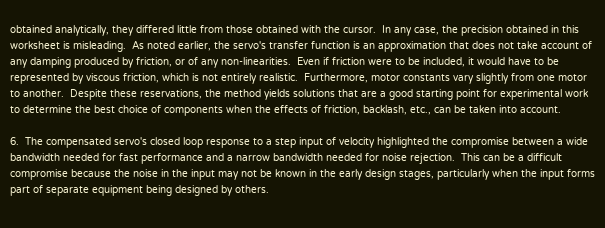obtained analytically, they differed little from those obtained with the cursor.  In any case, the precision obtained in this worksheet is misleading.  As noted earlier, the servo's transfer function is an approximation that does not take account of any damping produced by friction, or of any non-linearities.  Even if friction were to be included, it would have to be represented by viscous friction, which is not entirely realistic.  Furthermore, motor constants vary slightly from one motor to another.  Despite these reservations, the method yields solutions that are a good starting point for experimental work to determine the best choice of components when the effects of friction, backlash, etc., can be taken into account.

6.  The compensated servo's closed loop response to a step input of velocity highlighted the compromise between a wide bandwidth needed for fast performance and a narrow bandwidth needed for noise rejection.  This can be a difficult compromise because the noise in the input may not be known in the early design stages, particularly when the input forms part of separate equipment being designed by others.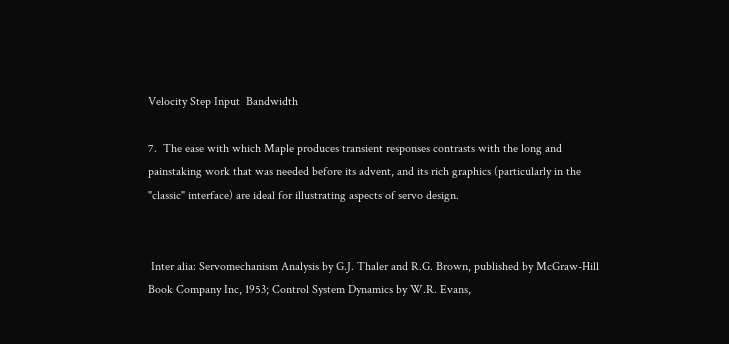Velocity Step Input  Bandwidth

7.  The ease with which Maple produces transient responses contrasts with the long and painstaking work that was needed before its advent, and its rich graphics (particularly in the "classic" interface) are ideal for illustrating aspects of servo design.


 Inter alia: Servomechanism Analysis by G.J. Thaler and R.G. Brown, published by McGraw-Hill Book Company Inc, 1953; Control System Dynamics by W.R. Evans,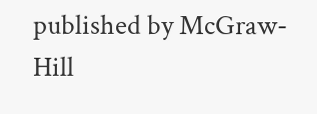published by McGraw-Hill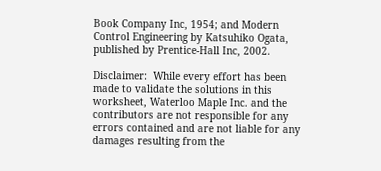Book Company Inc, 1954; and Modern Control Engineering by Katsuhiko Ogata, published by Prentice-Hall Inc, 2002.

Disclaimer:  While every effort has been made to validate the solutions in this worksheet, Waterloo Maple Inc. and the contributors are not responsible for any errors contained and are not liable for any damages resulting from the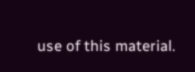use of this material.